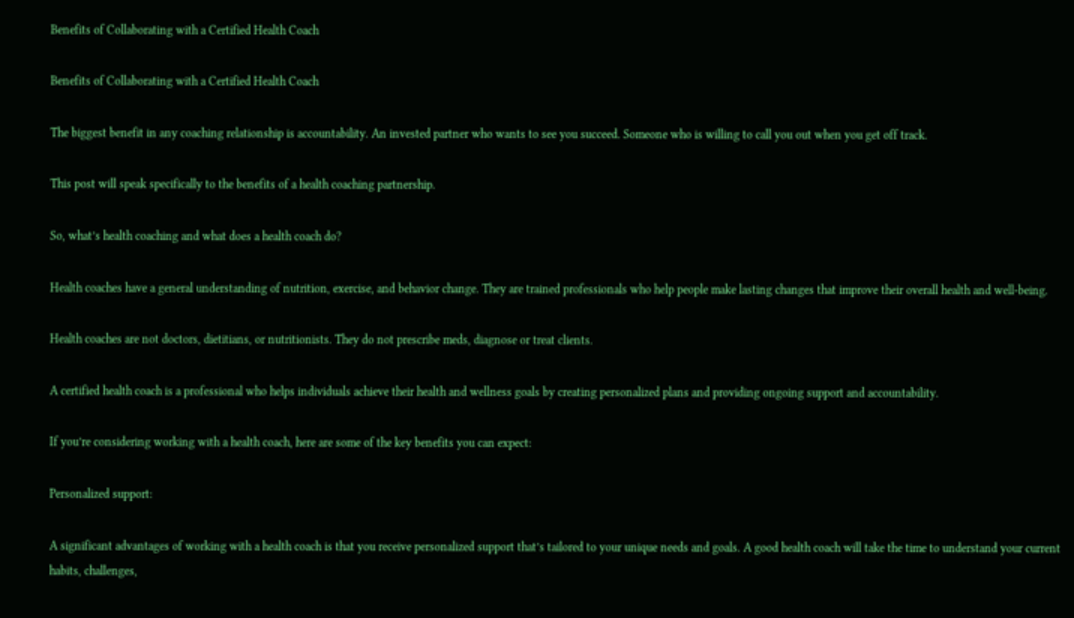Benefits of Collaborating with a Certified Health Coach

Benefits of Collaborating with a Certified Health Coach

The biggest benefit in any coaching relationship is accountability. An invested partner who wants to see you succeed. Someone who is willing to call you out when you get off track.

This post will speak specifically to the benefits of a health coaching partnership.

So, what’s health coaching and what does a health coach do?

Health coaches have a general understanding of nutrition, exercise, and behavior change. They are trained professionals who help people make lasting changes that improve their overall health and well-being.

Health coaches are not doctors, dietitians, or nutritionists. They do not prescribe meds, diagnose or treat clients.

A certified health coach is a professional who helps individuals achieve their health and wellness goals by creating personalized plans and providing ongoing support and accountability.

If you’re considering working with a health coach, here are some of the key benefits you can expect:

Personalized support:

A significant advantages of working with a health coach is that you receive personalized support that’s tailored to your unique needs and goals. A good health coach will take the time to understand your current habits, challenges,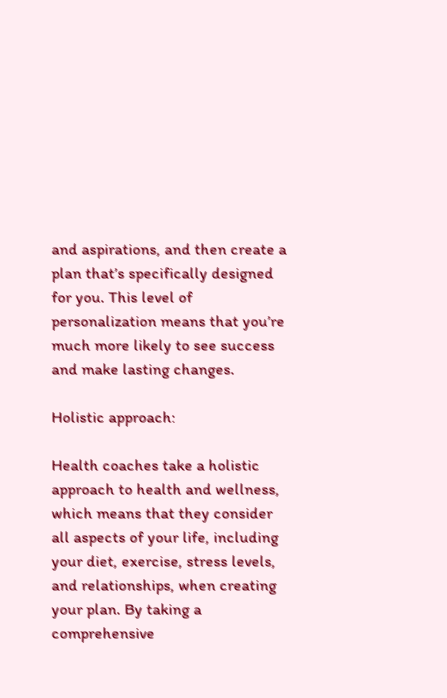and aspirations, and then create a plan that’s specifically designed for you. This level of personalization means that you’re much more likely to see success and make lasting changes.

Holistic approach:

Health coaches take a holistic approach to health and wellness, which means that they consider all aspects of your life, including your diet, exercise, stress levels, and relationships, when creating your plan. By taking a comprehensive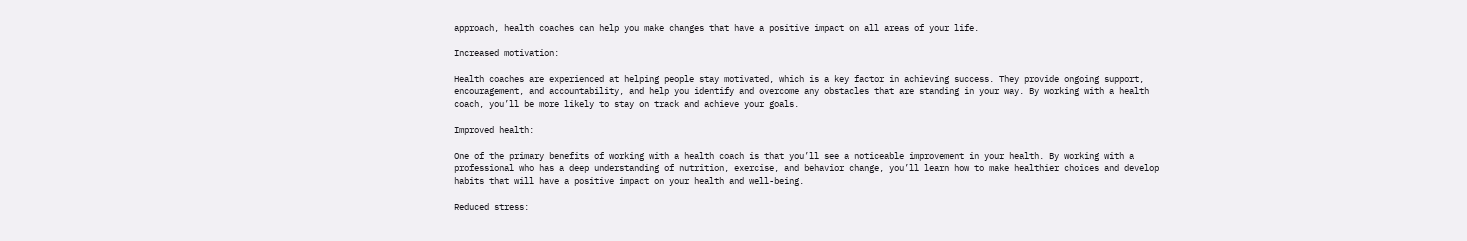approach, health coaches can help you make changes that have a positive impact on all areas of your life.

Increased motivation:

Health coaches are experienced at helping people stay motivated, which is a key factor in achieving success. They provide ongoing support, encouragement, and accountability, and help you identify and overcome any obstacles that are standing in your way. By working with a health coach, you’ll be more likely to stay on track and achieve your goals.

Improved health:

One of the primary benefits of working with a health coach is that you’ll see a noticeable improvement in your health. By working with a professional who has a deep understanding of nutrition, exercise, and behavior change, you’ll learn how to make healthier choices and develop habits that will have a positive impact on your health and well-being.

Reduced stress: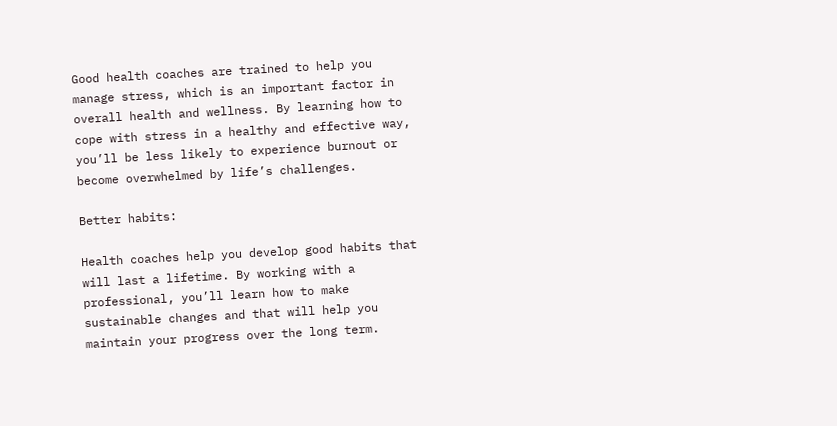Good health coaches are trained to help you manage stress, which is an important factor in overall health and wellness. By learning how to cope with stress in a healthy and effective way, you’ll be less likely to experience burnout or become overwhelmed by life’s challenges.

Better habits:

Health coaches help you develop good habits that will last a lifetime. By working with a professional, you’ll learn how to make sustainable changes and that will help you maintain your progress over the long term.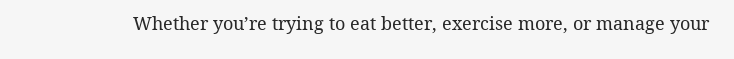Whether you’re trying to eat better, exercise more, or manage your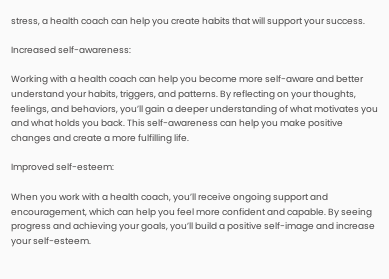stress, a health coach can help you create habits that will support your success.

Increased self-awareness:

Working with a health coach can help you become more self-aware and better understand your habits, triggers, and patterns. By reflecting on your thoughts, feelings, and behaviors, you’ll gain a deeper understanding of what motivates you and what holds you back. This self-awareness can help you make positive changes and create a more fulfilling life.

Improved self-esteem:

When you work with a health coach, you’ll receive ongoing support and encouragement, which can help you feel more confident and capable. By seeing progress and achieving your goals, you’ll build a positive self-image and increase your self-esteem.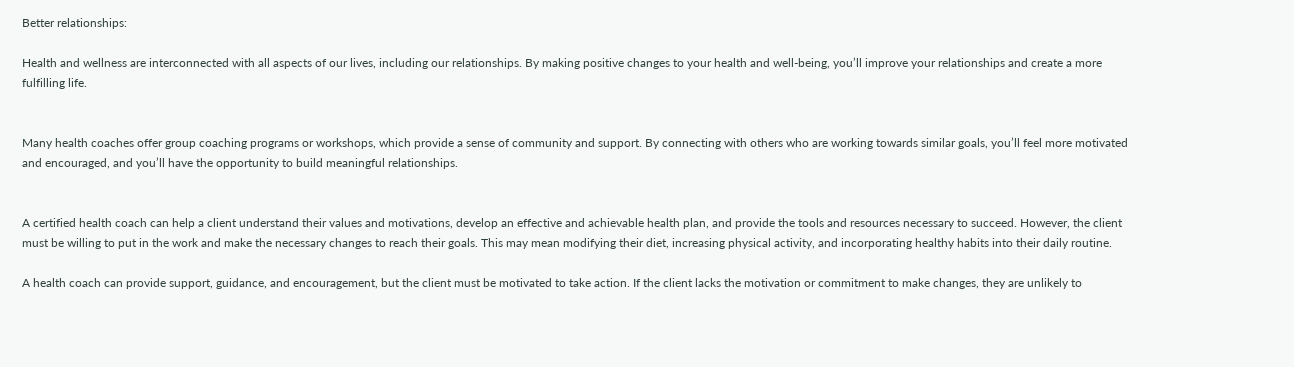Better relationships:

Health and wellness are interconnected with all aspects of our lives, including our relationships. By making positive changes to your health and well-being, you’ll improve your relationships and create a more fulfilling life.


Many health coaches offer group coaching programs or workshops, which provide a sense of community and support. By connecting with others who are working towards similar goals, you’ll feel more motivated and encouraged, and you’ll have the opportunity to build meaningful relationships.


A certified health coach can help a client understand their values and motivations, develop an effective and achievable health plan, and provide the tools and resources necessary to succeed. However, the client must be willing to put in the work and make the necessary changes to reach their goals. This may mean modifying their diet, increasing physical activity, and incorporating healthy habits into their daily routine.

A health coach can provide support, guidance, and encouragement, but the client must be motivated to take action. If the client lacks the motivation or commitment to make changes, they are unlikely to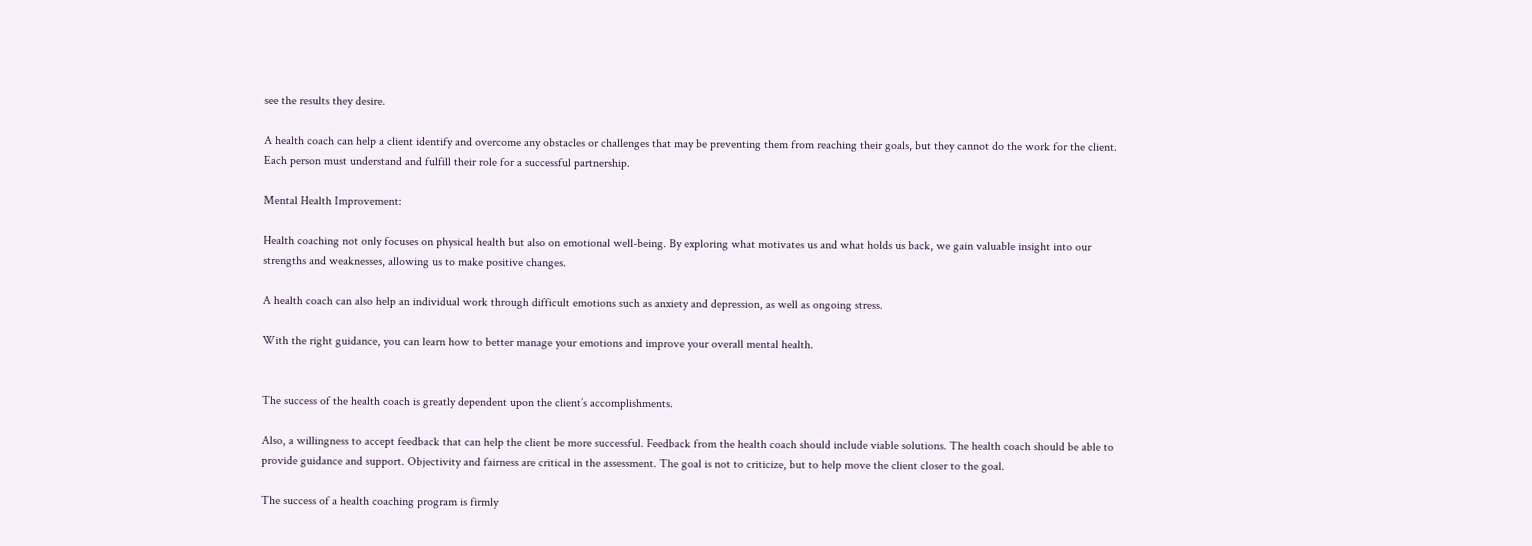see the results they desire.

A health coach can help a client identify and overcome any obstacles or challenges that may be preventing them from reaching their goals, but they cannot do the work for the client. Each person must understand and fulfill their role for a successful partnership.

Mental Health Improvement:

Health coaching not only focuses on physical health but also on emotional well-being. By exploring what motivates us and what holds us back, we gain valuable insight into our strengths and weaknesses, allowing us to make positive changes.

A health coach can also help an individual work through difficult emotions such as anxiety and depression, as well as ongoing stress.

With the right guidance, you can learn how to better manage your emotions and improve your overall mental health.


The success of the health coach is greatly dependent upon the client’s accomplishments.

Also, a willingness to accept feedback that can help the client be more successful. Feedback from the health coach should include viable solutions. The health coach should be able to provide guidance and support. Objectivity and fairness are critical in the assessment. The goal is not to criticize, but to help move the client closer to the goal.

The success of a health coaching program is firmly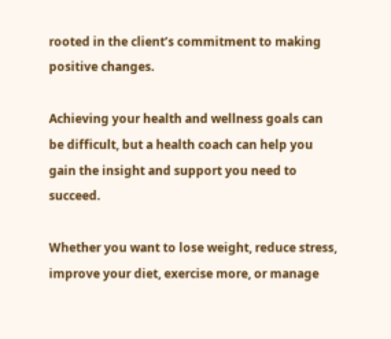rooted in the client’s commitment to making positive changes.

Achieving your health and wellness goals can be difficult, but a health coach can help you gain the insight and support you need to succeed.

Whether you want to lose weight, reduce stress, improve your diet, exercise more, or manage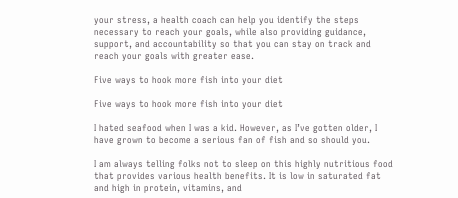your stress, a health coach can help you identify the steps necessary to reach your goals, while also providing guidance, support, and accountability so that you can stay on track and reach your goals with greater ease.

Five ways to hook more fish into your diet

Five ways to hook more fish into your diet

I hated seafood when I was a kid. However, as I’ve gotten older, I have grown to become a serious fan of fish and so should you.

I am always telling folks not to sleep on this highly nutritious food that provides various health benefits. It is low in saturated fat and high in protein, vitamins, and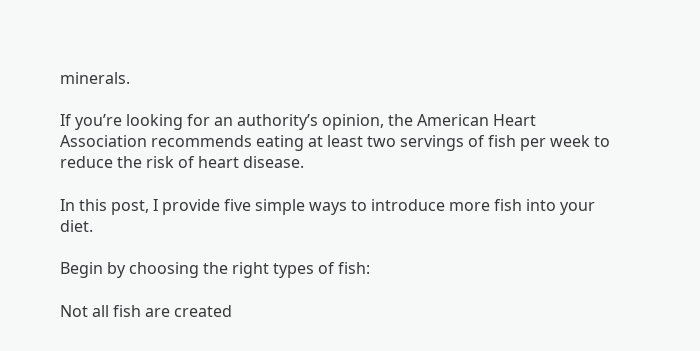minerals.

If you’re looking for an authority’s opinion, the American Heart Association recommends eating at least two servings of fish per week to reduce the risk of heart disease.

In this post, I provide five simple ways to introduce more fish into your diet.

Begin by choosing the right types of fish:

Not all fish are created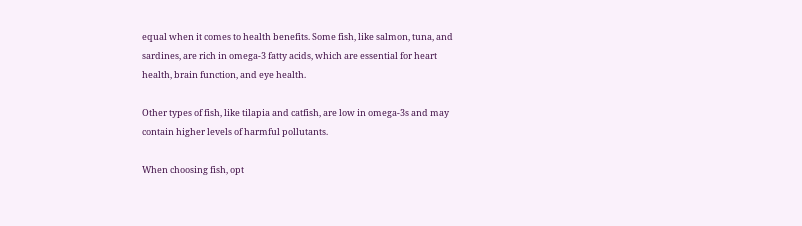equal when it comes to health benefits. Some fish, like salmon, tuna, and sardines, are rich in omega-3 fatty acids, which are essential for heart health, brain function, and eye health.

Other types of fish, like tilapia and catfish, are low in omega-3s and may contain higher levels of harmful pollutants.

When choosing fish, opt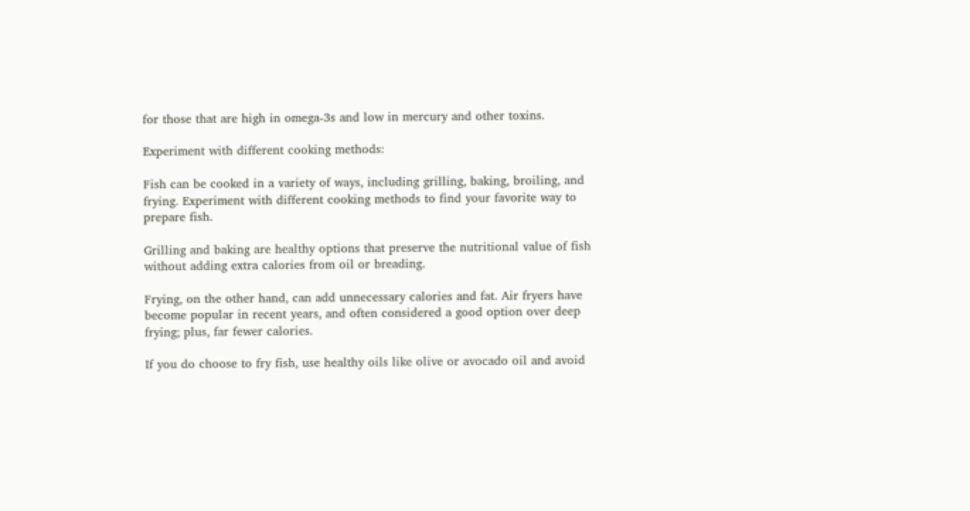for those that are high in omega-3s and low in mercury and other toxins.

Experiment with different cooking methods:

Fish can be cooked in a variety of ways, including grilling, baking, broiling, and frying. Experiment with different cooking methods to find your favorite way to prepare fish.

Grilling and baking are healthy options that preserve the nutritional value of fish without adding extra calories from oil or breading.

Frying, on the other hand, can add unnecessary calories and fat. Air fryers have become popular in recent years, and often considered a good option over deep frying; plus, far fewer calories.

If you do choose to fry fish, use healthy oils like olive or avocado oil and avoid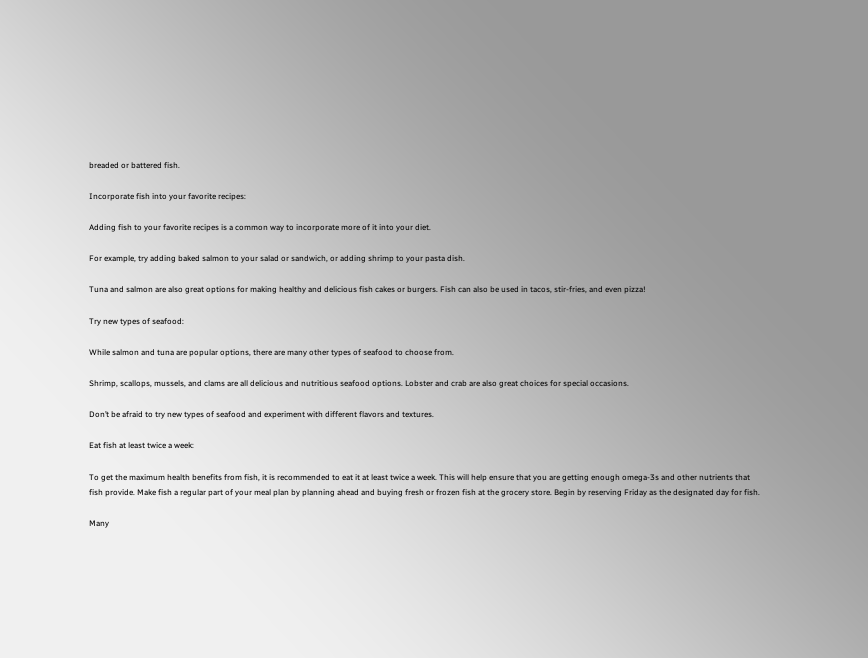breaded or battered fish.

Incorporate fish into your favorite recipes:

Adding fish to your favorite recipes is a common way to incorporate more of it into your diet.

For example, try adding baked salmon to your salad or sandwich, or adding shrimp to your pasta dish.

Tuna and salmon are also great options for making healthy and delicious fish cakes or burgers. Fish can also be used in tacos, stir-fries, and even pizza!

Try new types of seafood:

While salmon and tuna are popular options, there are many other types of seafood to choose from.

Shrimp, scallops, mussels, and clams are all delicious and nutritious seafood options. Lobster and crab are also great choices for special occasions.

Don’t be afraid to try new types of seafood and experiment with different flavors and textures.

Eat fish at least twice a week:

To get the maximum health benefits from fish, it is recommended to eat it at least twice a week. This will help ensure that you are getting enough omega-3s and other nutrients that fish provide. Make fish a regular part of your meal plan by planning ahead and buying fresh or frozen fish at the grocery store. Begin by reserving Friday as the designated day for fish.

Many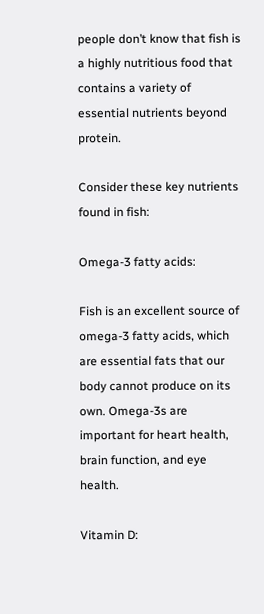people don’t know that fish is a highly nutritious food that contains a variety of essential nutrients beyond protein.

Consider these key nutrients found in fish:

Omega-3 fatty acids:

Fish is an excellent source of omega-3 fatty acids, which are essential fats that our body cannot produce on its own. Omega-3s are important for heart health, brain function, and eye health.

Vitamin D: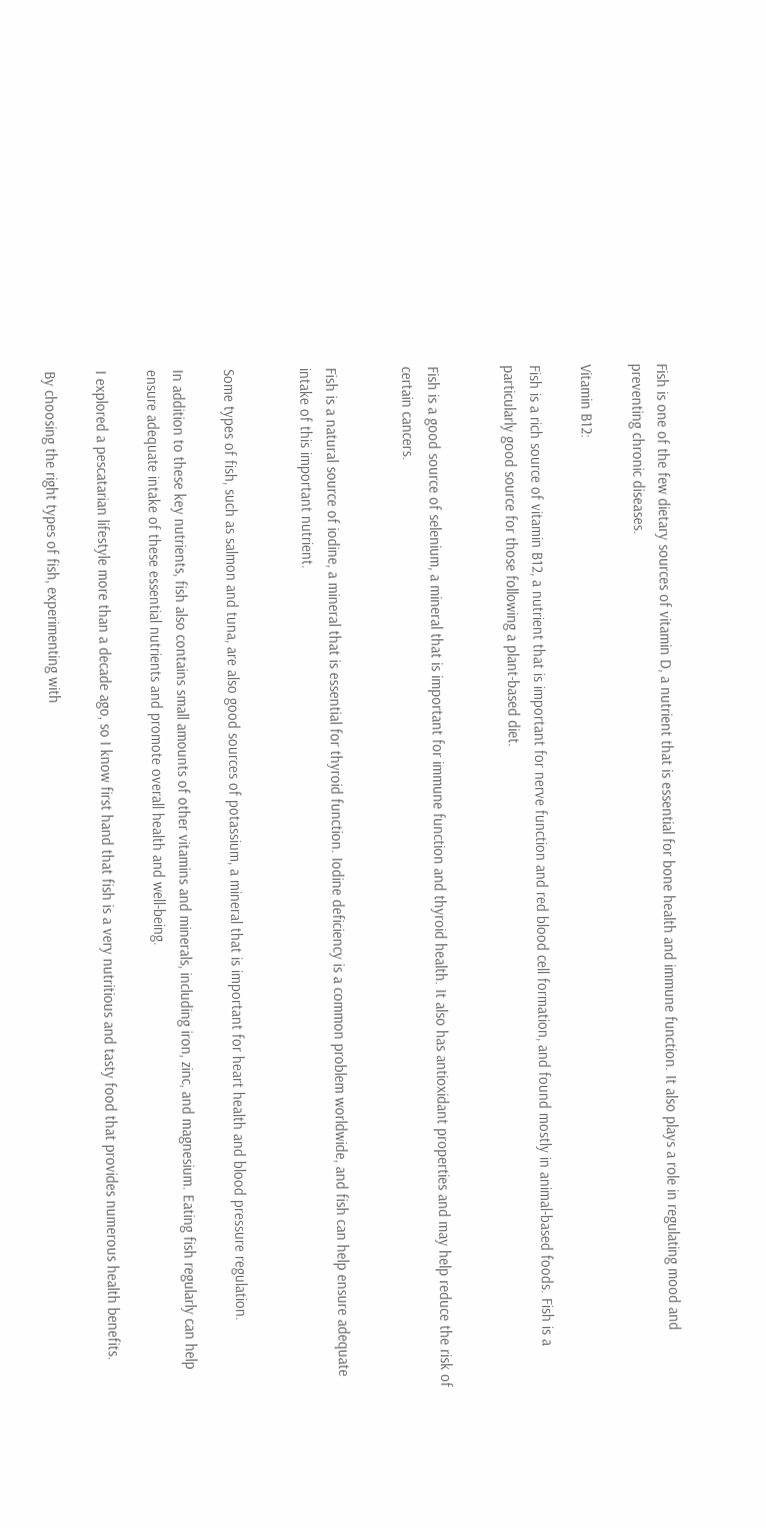Fish is one of the few dietary sources of vitamin D, a nutrient that is essential for bone health and immune function. It also plays a role in regulating mood and preventing chronic diseases.

Vitamin B12:

Fish is a rich source of vitamin B12, a nutrient that is important for nerve function and red blood cell formation, and found mostly in animal-based foods. Fish is a particularly good source for those following a plant-based diet.


Fish is a good source of selenium, a mineral that is important for immune function and thyroid health. It also has antioxidant properties and may help reduce the risk of certain cancers.


Fish is a natural source of iodine, a mineral that is essential for thyroid function. Iodine deficiency is a common problem worldwide, and fish can help ensure adequate intake of this important nutrient.


Some types of fish, such as salmon and tuna, are also good sources of potassium, a mineral that is important for heart health and blood pressure regulation.

In addition to these key nutrients, fish also contains small amounts of other vitamins and minerals, including iron, zinc, and magnesium. Eating fish regularly can help ensure adequate intake of these essential nutrients and promote overall health and well-being.

I explored a pescatarian lifestyle more than a decade ago, so I know first hand that fish is a very nutritious and tasty food that provides numerous health benefits.

By choosing the right types of fish, experimenting with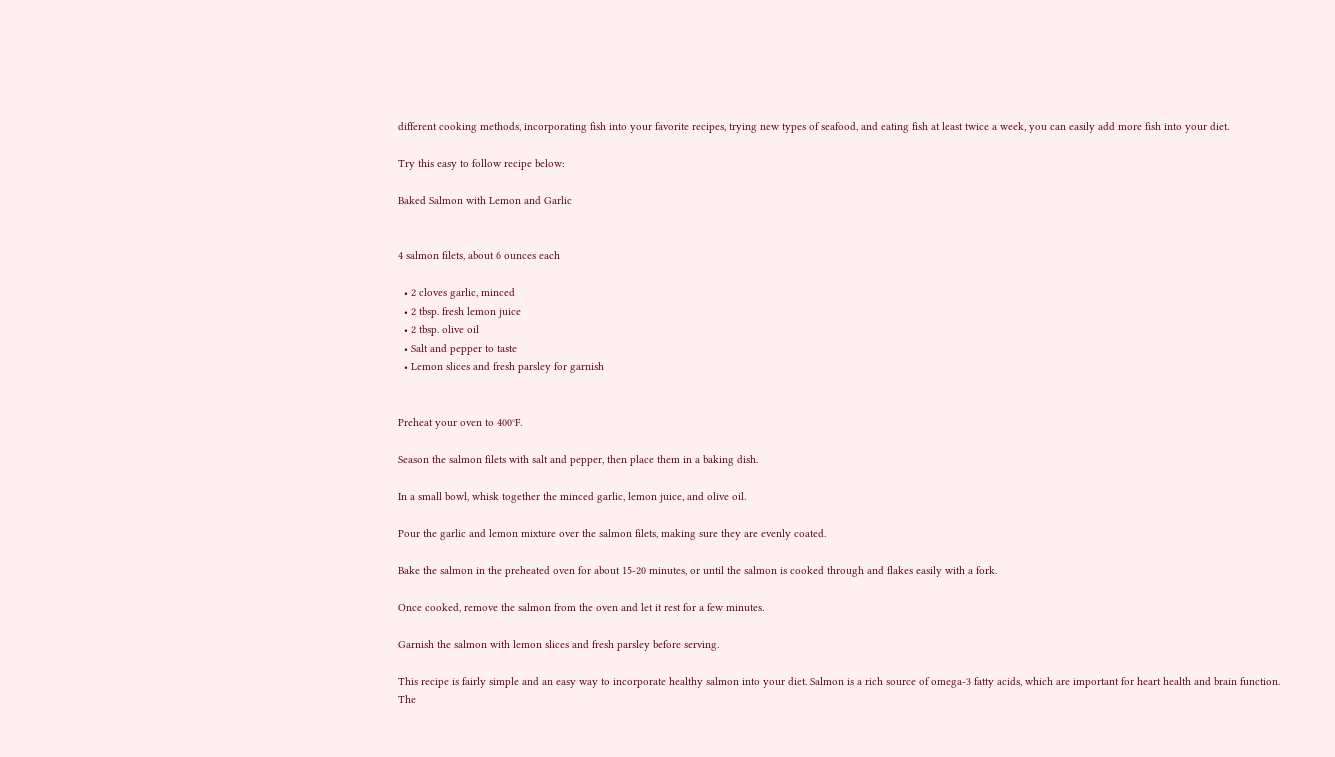different cooking methods, incorporating fish into your favorite recipes, trying new types of seafood, and eating fish at least twice a week, you can easily add more fish into your diet.

Try this easy to follow recipe below:

Baked Salmon with Lemon and Garlic


4 salmon filets, about 6 ounces each

  • 2 cloves garlic, minced
  • 2 tbsp. fresh lemon juice
  • 2 tbsp. olive oil
  • Salt and pepper to taste
  • Lemon slices and fresh parsley for garnish


Preheat your oven to 400°F.

Season the salmon filets with salt and pepper, then place them in a baking dish.

In a small bowl, whisk together the minced garlic, lemon juice, and olive oil.

Pour the garlic and lemon mixture over the salmon filets, making sure they are evenly coated.

Bake the salmon in the preheated oven for about 15-20 minutes, or until the salmon is cooked through and flakes easily with a fork.

Once cooked, remove the salmon from the oven and let it rest for a few minutes.

Garnish the salmon with lemon slices and fresh parsley before serving.

This recipe is fairly simple and an easy way to incorporate healthy salmon into your diet. Salmon is a rich source of omega-3 fatty acids, which are important for heart health and brain function. The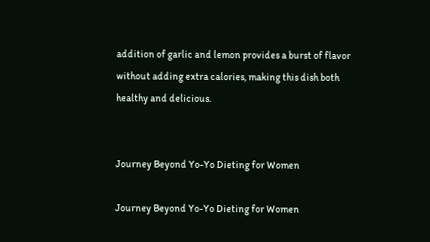addition of garlic and lemon provides a burst of flavor without adding extra calories, making this dish both healthy and delicious.


Journey Beyond Yo-Yo Dieting for Women

Journey Beyond Yo-Yo Dieting for Women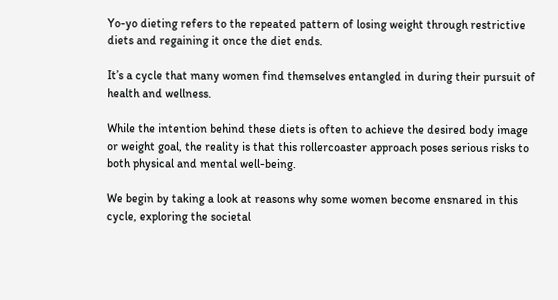Yo-yo dieting refers to the repeated pattern of losing weight through restrictive diets and regaining it once the diet ends.

It’s a cycle that many women find themselves entangled in during their pursuit of health and wellness.

While the intention behind these diets is often to achieve the desired body image or weight goal, the reality is that this rollercoaster approach poses serious risks to both physical and mental well-being.

We begin by taking a look at reasons why some women become ensnared in this cycle, exploring the societal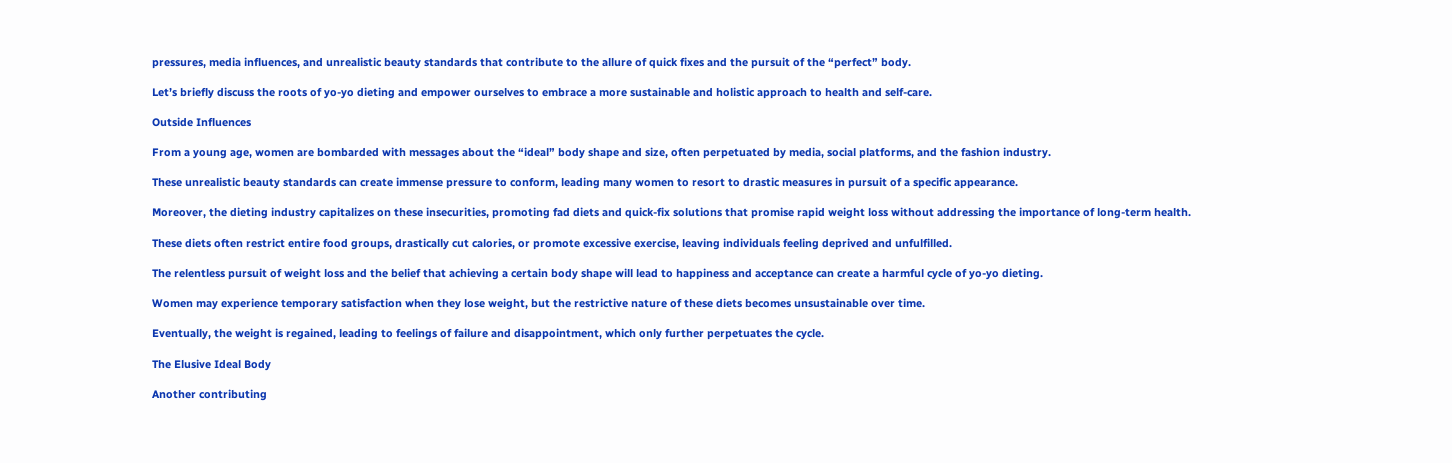pressures, media influences, and unrealistic beauty standards that contribute to the allure of quick fixes and the pursuit of the “perfect” body.

Let’s briefly discuss the roots of yo-yo dieting and empower ourselves to embrace a more sustainable and holistic approach to health and self-care.

Outside Influences

From a young age, women are bombarded with messages about the “ideal” body shape and size, often perpetuated by media, social platforms, and the fashion industry.

These unrealistic beauty standards can create immense pressure to conform, leading many women to resort to drastic measures in pursuit of a specific appearance.

Moreover, the dieting industry capitalizes on these insecurities, promoting fad diets and quick-fix solutions that promise rapid weight loss without addressing the importance of long-term health.

These diets often restrict entire food groups, drastically cut calories, or promote excessive exercise, leaving individuals feeling deprived and unfulfilled.

The relentless pursuit of weight loss and the belief that achieving a certain body shape will lead to happiness and acceptance can create a harmful cycle of yo-yo dieting.

Women may experience temporary satisfaction when they lose weight, but the restrictive nature of these diets becomes unsustainable over time.

Eventually, the weight is regained, leading to feelings of failure and disappointment, which only further perpetuates the cycle.

The Elusive Ideal Body

Another contributing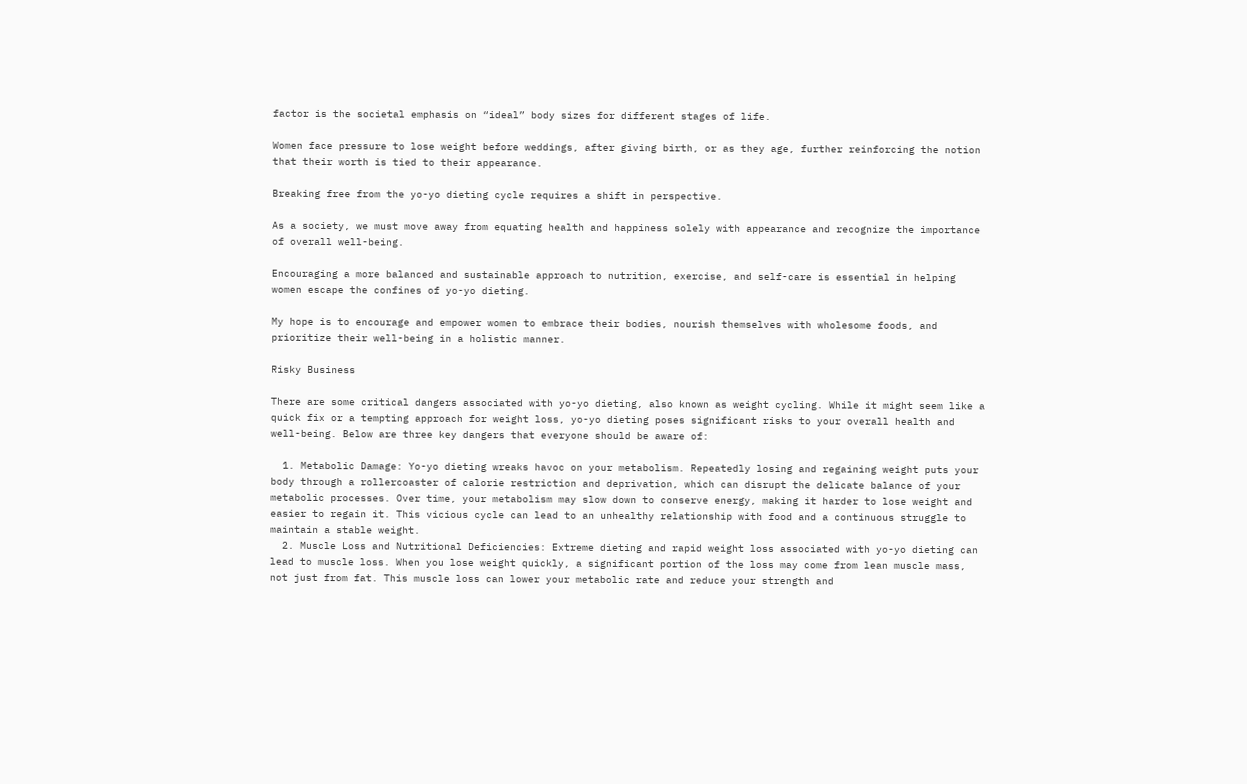factor is the societal emphasis on “ideal” body sizes for different stages of life.

Women face pressure to lose weight before weddings, after giving birth, or as they age, further reinforcing the notion that their worth is tied to their appearance.

Breaking free from the yo-yo dieting cycle requires a shift in perspective.

As a society, we must move away from equating health and happiness solely with appearance and recognize the importance of overall well-being.

Encouraging a more balanced and sustainable approach to nutrition, exercise, and self-care is essential in helping women escape the confines of yo-yo dieting.

My hope is to encourage and empower women to embrace their bodies, nourish themselves with wholesome foods, and prioritize their well-being in a holistic manner.

Risky Business

There are some critical dangers associated with yo-yo dieting, also known as weight cycling. While it might seem like a quick fix or a tempting approach for weight loss, yo-yo dieting poses significant risks to your overall health and well-being. Below are three key dangers that everyone should be aware of:

  1. Metabolic Damage: Yo-yo dieting wreaks havoc on your metabolism. Repeatedly losing and regaining weight puts your body through a rollercoaster of calorie restriction and deprivation, which can disrupt the delicate balance of your metabolic processes. Over time, your metabolism may slow down to conserve energy, making it harder to lose weight and easier to regain it. This vicious cycle can lead to an unhealthy relationship with food and a continuous struggle to maintain a stable weight.
  2. Muscle Loss and Nutritional Deficiencies: Extreme dieting and rapid weight loss associated with yo-yo dieting can lead to muscle loss. When you lose weight quickly, a significant portion of the loss may come from lean muscle mass, not just from fat. This muscle loss can lower your metabolic rate and reduce your strength and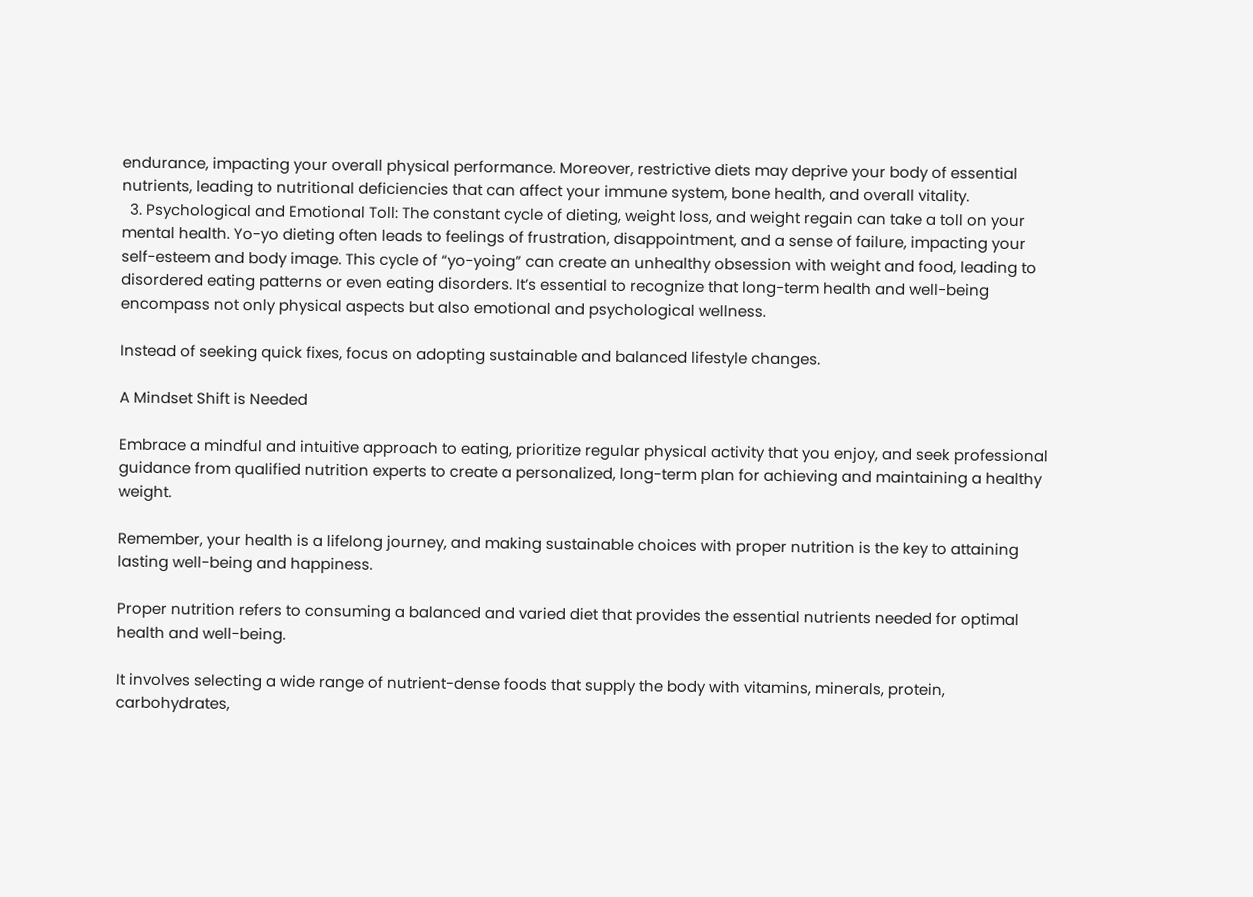endurance, impacting your overall physical performance. Moreover, restrictive diets may deprive your body of essential nutrients, leading to nutritional deficiencies that can affect your immune system, bone health, and overall vitality.
  3. Psychological and Emotional Toll: The constant cycle of dieting, weight loss, and weight regain can take a toll on your mental health. Yo-yo dieting often leads to feelings of frustration, disappointment, and a sense of failure, impacting your self-esteem and body image. This cycle of “yo-yoing” can create an unhealthy obsession with weight and food, leading to disordered eating patterns or even eating disorders. It’s essential to recognize that long-term health and well-being encompass not only physical aspects but also emotional and psychological wellness.

Instead of seeking quick fixes, focus on adopting sustainable and balanced lifestyle changes.

A Mindset Shift is Needed

Embrace a mindful and intuitive approach to eating, prioritize regular physical activity that you enjoy, and seek professional guidance from qualified nutrition experts to create a personalized, long-term plan for achieving and maintaining a healthy weight.

Remember, your health is a lifelong journey, and making sustainable choices with proper nutrition is the key to attaining lasting well-being and happiness.

Proper nutrition refers to consuming a balanced and varied diet that provides the essential nutrients needed for optimal health and well-being.

It involves selecting a wide range of nutrient-dense foods that supply the body with vitamins, minerals, protein, carbohydrates,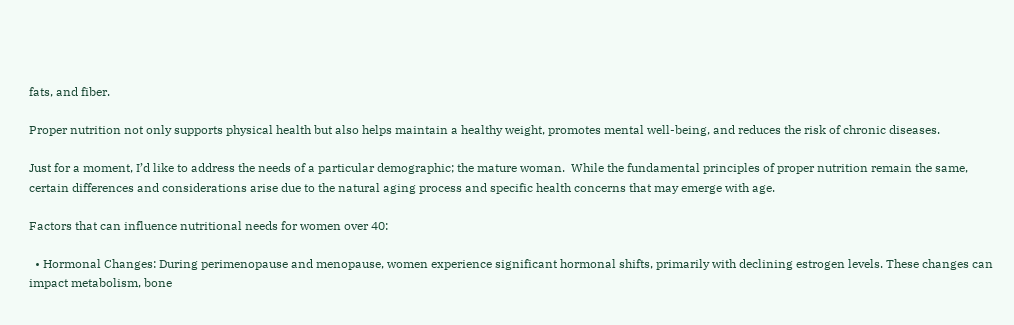fats, and fiber.

Proper nutrition not only supports physical health but also helps maintain a healthy weight, promotes mental well-being, and reduces the risk of chronic diseases.

Just for a moment, I’d like to address the needs of a particular demographic; the mature woman.  While the fundamental principles of proper nutrition remain the same, certain differences and considerations arise due to the natural aging process and specific health concerns that may emerge with age.

Factors that can influence nutritional needs for women over 40:

  • Hormonal Changes: During perimenopause and menopause, women experience significant hormonal shifts, primarily with declining estrogen levels. These changes can impact metabolism, bone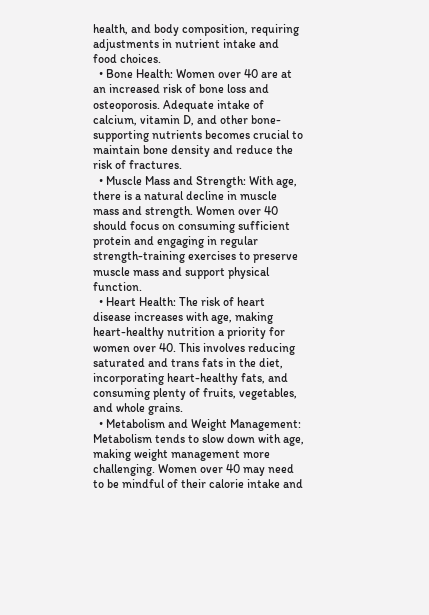health, and body composition, requiring adjustments in nutrient intake and food choices.
  • Bone Health: Women over 40 are at an increased risk of bone loss and osteoporosis. Adequate intake of calcium, vitamin D, and other bone-supporting nutrients becomes crucial to maintain bone density and reduce the risk of fractures.
  • Muscle Mass and Strength: With age, there is a natural decline in muscle mass and strength. Women over 40 should focus on consuming sufficient protein and engaging in regular strength-training exercises to preserve muscle mass and support physical function.
  • Heart Health: The risk of heart disease increases with age, making heart-healthy nutrition a priority for women over 40. This involves reducing saturated and trans fats in the diet, incorporating heart-healthy fats, and consuming plenty of fruits, vegetables, and whole grains.
  • Metabolism and Weight Management: Metabolism tends to slow down with age, making weight management more challenging. Women over 40 may need to be mindful of their calorie intake and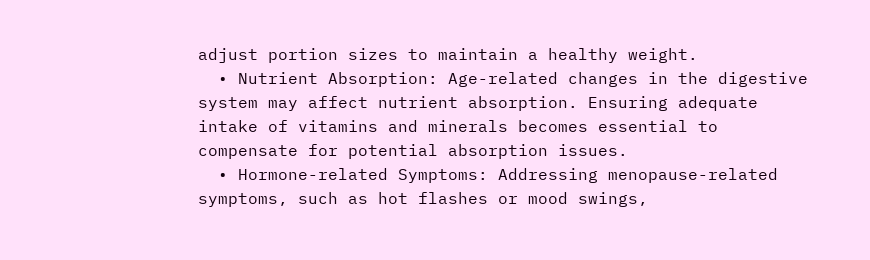adjust portion sizes to maintain a healthy weight.
  • Nutrient Absorption: Age-related changes in the digestive system may affect nutrient absorption. Ensuring adequate intake of vitamins and minerals becomes essential to compensate for potential absorption issues.
  • Hormone-related Symptoms: Addressing menopause-related symptoms, such as hot flashes or mood swings,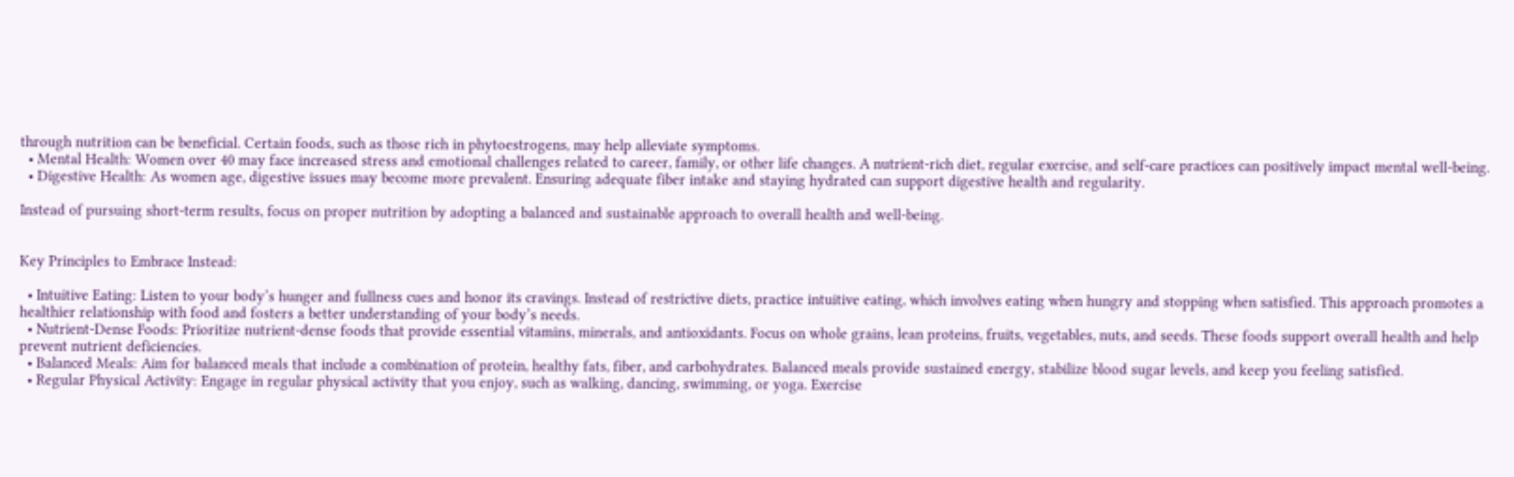through nutrition can be beneficial. Certain foods, such as those rich in phytoestrogens, may help alleviate symptoms.
  • Mental Health: Women over 40 may face increased stress and emotional challenges related to career, family, or other life changes. A nutrient-rich diet, regular exercise, and self-care practices can positively impact mental well-being.
  • Digestive Health: As women age, digestive issues may become more prevalent. Ensuring adequate fiber intake and staying hydrated can support digestive health and regularity.

Instead of pursuing short-term results, focus on proper nutrition by adopting a balanced and sustainable approach to overall health and well-being.


Key Principles to Embrace Instead:

  • Intuitive Eating: Listen to your body’s hunger and fullness cues and honor its cravings. Instead of restrictive diets, practice intuitive eating, which involves eating when hungry and stopping when satisfied. This approach promotes a healthier relationship with food and fosters a better understanding of your body’s needs.
  • Nutrient-Dense Foods: Prioritize nutrient-dense foods that provide essential vitamins, minerals, and antioxidants. Focus on whole grains, lean proteins, fruits, vegetables, nuts, and seeds. These foods support overall health and help prevent nutrient deficiencies.
  • Balanced Meals: Aim for balanced meals that include a combination of protein, healthy fats, fiber, and carbohydrates. Balanced meals provide sustained energy, stabilize blood sugar levels, and keep you feeling satisfied.
  • Regular Physical Activity: Engage in regular physical activity that you enjoy, such as walking, dancing, swimming, or yoga. Exercise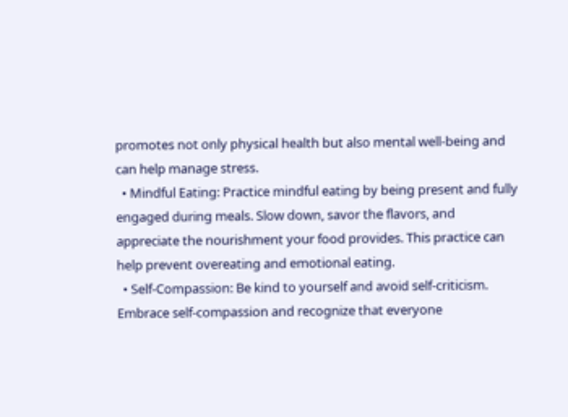promotes not only physical health but also mental well-being and can help manage stress.
  • Mindful Eating: Practice mindful eating by being present and fully engaged during meals. Slow down, savor the flavors, and appreciate the nourishment your food provides. This practice can help prevent overeating and emotional eating.
  • Self-Compassion: Be kind to yourself and avoid self-criticism. Embrace self-compassion and recognize that everyone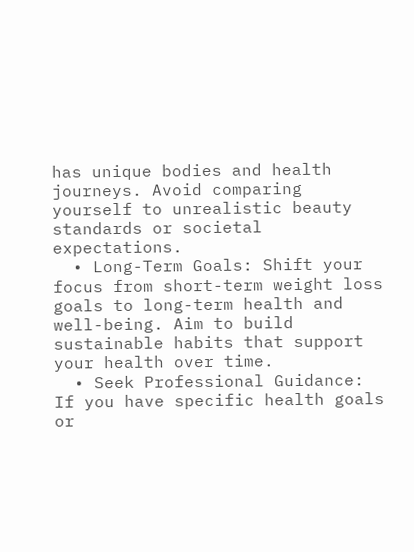has unique bodies and health journeys. Avoid comparing yourself to unrealistic beauty standards or societal expectations.
  • Long-Term Goals: Shift your focus from short-term weight loss goals to long-term health and well-being. Aim to build sustainable habits that support your health over time.
  • Seek Professional Guidance: If you have specific health goals or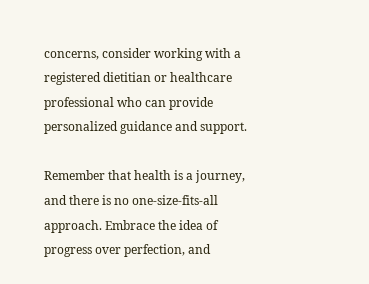concerns, consider working with a registered dietitian or healthcare professional who can provide personalized guidance and support.

Remember that health is a journey, and there is no one-size-fits-all approach. Embrace the idea of progress over perfection, and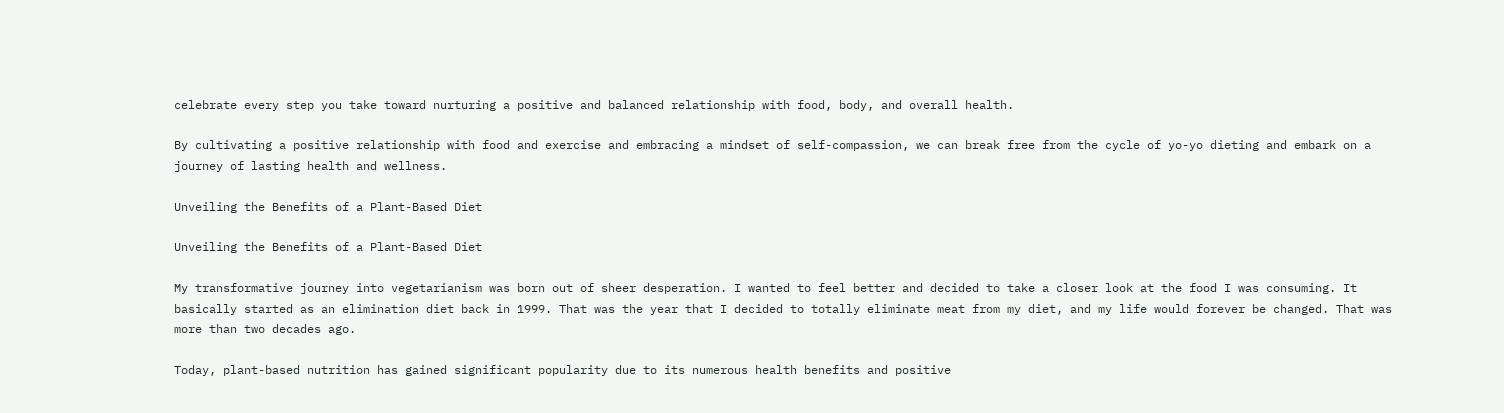celebrate every step you take toward nurturing a positive and balanced relationship with food, body, and overall health.

By cultivating a positive relationship with food and exercise and embracing a mindset of self-compassion, we can break free from the cycle of yo-yo dieting and embark on a journey of lasting health and wellness.

Unveiling the Benefits of a Plant-Based Diet

Unveiling the Benefits of a Plant-Based Diet

My transformative journey into vegetarianism was born out of sheer desperation. I wanted to feel better and decided to take a closer look at the food I was consuming. It basically started as an elimination diet back in 1999. That was the year that I decided to totally eliminate meat from my diet, and my life would forever be changed. That was more than two decades ago.

Today, plant-based nutrition has gained significant popularity due to its numerous health benefits and positive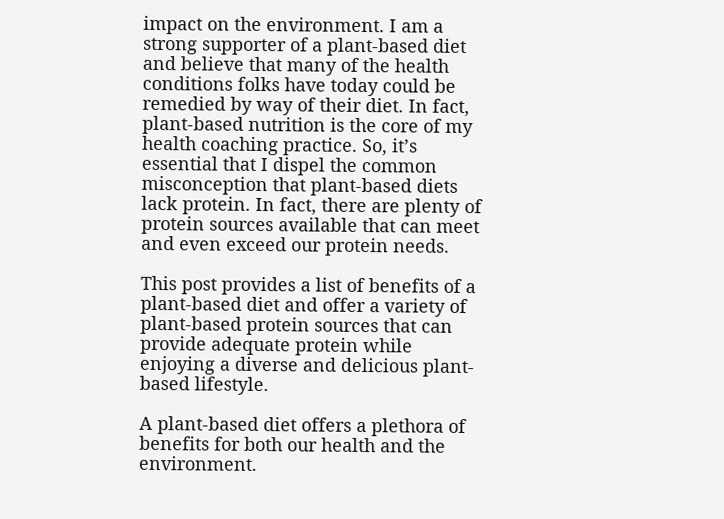impact on the environment. I am a strong supporter of a plant-based diet and believe that many of the health conditions folks have today could be remedied by way of their diet. In fact, plant-based nutrition is the core of my health coaching practice. So, it’s essential that I dispel the common misconception that plant-based diets lack protein. In fact, there are plenty of protein sources available that can meet and even exceed our protein needs.

This post provides a list of benefits of a plant-based diet and offer a variety of plant-based protein sources that can provide adequate protein while enjoying a diverse and delicious plant-based lifestyle.

A plant-based diet offers a plethora of benefits for both our health and the environment.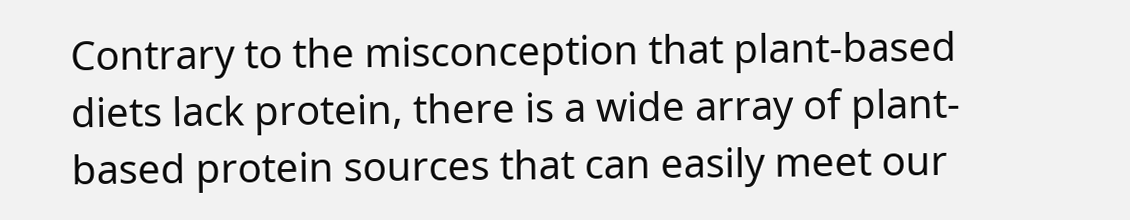Contrary to the misconception that plant-based diets lack protein, there is a wide array of plant-based protein sources that can easily meet our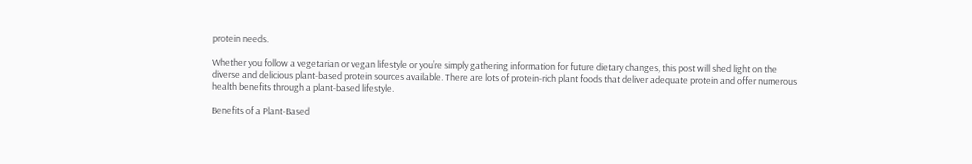protein needs.

Whether you follow a vegetarian or vegan lifestyle or you’re simply gathering information for future dietary changes, this post will shed light on the diverse and delicious plant-based protein sources available. There are lots of protein-rich plant foods that deliver adequate protein and offer numerous health benefits through a plant-based lifestyle.

Benefits of a Plant-Based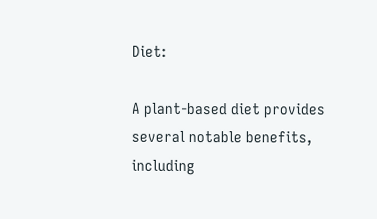Diet:

A plant-based diet provides several notable benefits, including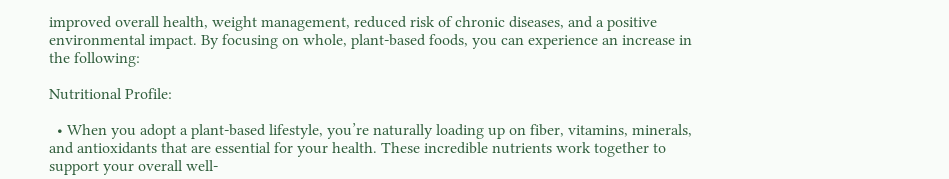improved overall health, weight management, reduced risk of chronic diseases, and a positive environmental impact. By focusing on whole, plant-based foods, you can experience an increase in the following:

Nutritional Profile:

  • When you adopt a plant-based lifestyle, you’re naturally loading up on fiber, vitamins, minerals, and antioxidants that are essential for your health. These incredible nutrients work together to support your overall well-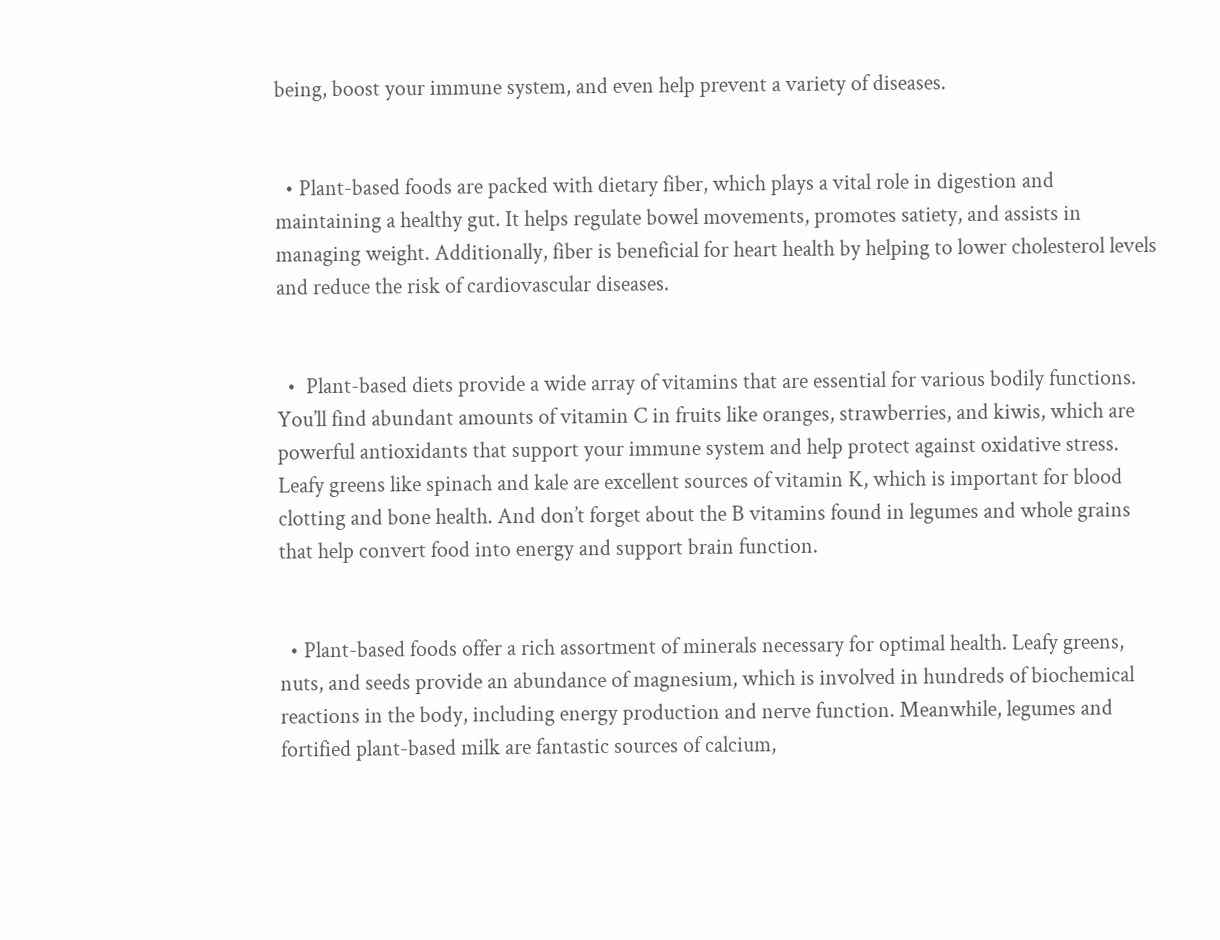being, boost your immune system, and even help prevent a variety of diseases.


  • Plant-based foods are packed with dietary fiber, which plays a vital role in digestion and maintaining a healthy gut. It helps regulate bowel movements, promotes satiety, and assists in managing weight. Additionally, fiber is beneficial for heart health by helping to lower cholesterol levels and reduce the risk of cardiovascular diseases.


  •  Plant-based diets provide a wide array of vitamins that are essential for various bodily functions. You’ll find abundant amounts of vitamin C in fruits like oranges, strawberries, and kiwis, which are powerful antioxidants that support your immune system and help protect against oxidative stress. Leafy greens like spinach and kale are excellent sources of vitamin K, which is important for blood clotting and bone health. And don’t forget about the B vitamins found in legumes and whole grains that help convert food into energy and support brain function.


  • Plant-based foods offer a rich assortment of minerals necessary for optimal health. Leafy greens, nuts, and seeds provide an abundance of magnesium, which is involved in hundreds of biochemical reactions in the body, including energy production and nerve function. Meanwhile, legumes and fortified plant-based milk are fantastic sources of calcium,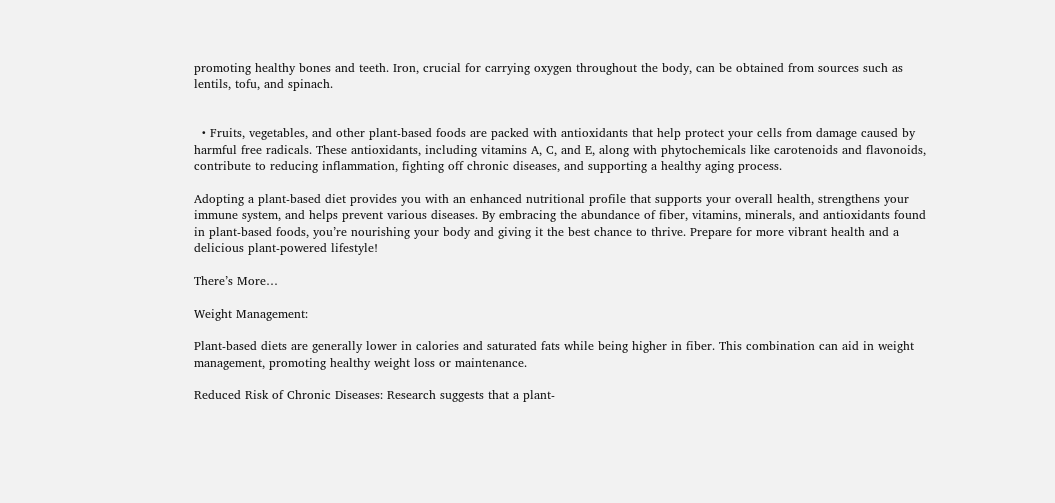promoting healthy bones and teeth. Iron, crucial for carrying oxygen throughout the body, can be obtained from sources such as lentils, tofu, and spinach.


  • Fruits, vegetables, and other plant-based foods are packed with antioxidants that help protect your cells from damage caused by harmful free radicals. These antioxidants, including vitamins A, C, and E, along with phytochemicals like carotenoids and flavonoids, contribute to reducing inflammation, fighting off chronic diseases, and supporting a healthy aging process.

Adopting a plant-based diet provides you with an enhanced nutritional profile that supports your overall health, strengthens your immune system, and helps prevent various diseases. By embracing the abundance of fiber, vitamins, minerals, and antioxidants found in plant-based foods, you’re nourishing your body and giving it the best chance to thrive. Prepare for more vibrant health and a delicious plant-powered lifestyle!

There’s More…

Weight Management:

Plant-based diets are generally lower in calories and saturated fats while being higher in fiber. This combination can aid in weight management, promoting healthy weight loss or maintenance.

Reduced Risk of Chronic Diseases: Research suggests that a plant-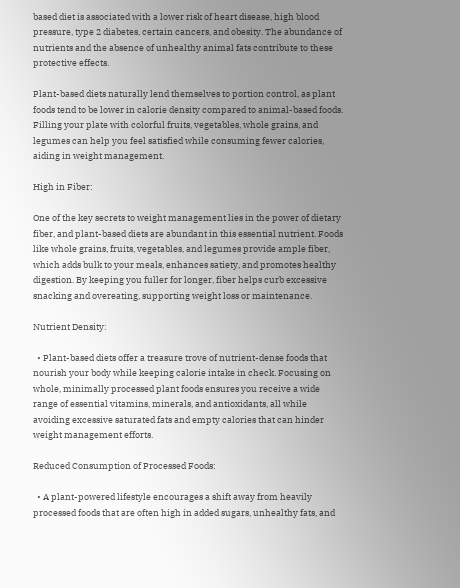based diet is associated with a lower risk of heart disease, high blood pressure, type 2 diabetes, certain cancers, and obesity. The abundance of nutrients and the absence of unhealthy animal fats contribute to these protective effects.

Plant-based diets naturally lend themselves to portion control, as plant foods tend to be lower in calorie density compared to animal-based foods. Filling your plate with colorful fruits, vegetables, whole grains, and legumes can help you feel satisfied while consuming fewer calories, aiding in weight management.

High in Fiber:

One of the key secrets to weight management lies in the power of dietary fiber, and plant-based diets are abundant in this essential nutrient. Foods like whole grains, fruits, vegetables, and legumes provide ample fiber, which adds bulk to your meals, enhances satiety, and promotes healthy digestion. By keeping you fuller for longer, fiber helps curb excessive snacking and overeating, supporting weight loss or maintenance.

Nutrient Density:

  • Plant-based diets offer a treasure trove of nutrient-dense foods that nourish your body while keeping calorie intake in check. Focusing on whole, minimally processed plant foods ensures you receive a wide range of essential vitamins, minerals, and antioxidants, all while avoiding excessive saturated fats and empty calories that can hinder weight management efforts.

Reduced Consumption of Processed Foods:

  • A plant-powered lifestyle encourages a shift away from heavily processed foods that are often high in added sugars, unhealthy fats, and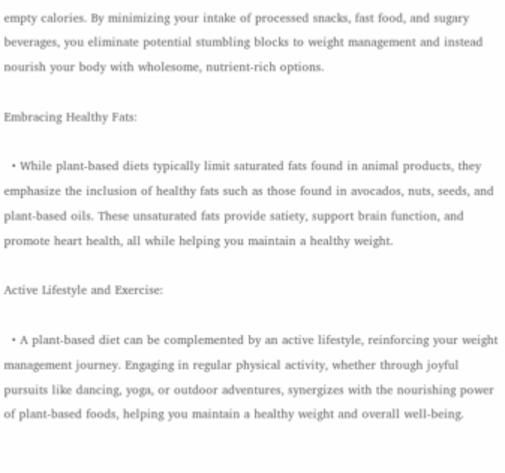empty calories. By minimizing your intake of processed snacks, fast food, and sugary beverages, you eliminate potential stumbling blocks to weight management and instead nourish your body with wholesome, nutrient-rich options.

Embracing Healthy Fats:

  • While plant-based diets typically limit saturated fats found in animal products, they emphasize the inclusion of healthy fats such as those found in avocados, nuts, seeds, and plant-based oils. These unsaturated fats provide satiety, support brain function, and promote heart health, all while helping you maintain a healthy weight.

Active Lifestyle and Exercise:

  • A plant-based diet can be complemented by an active lifestyle, reinforcing your weight management journey. Engaging in regular physical activity, whether through joyful pursuits like dancing, yoga, or outdoor adventures, synergizes with the nourishing power of plant-based foods, helping you maintain a healthy weight and overall well-being.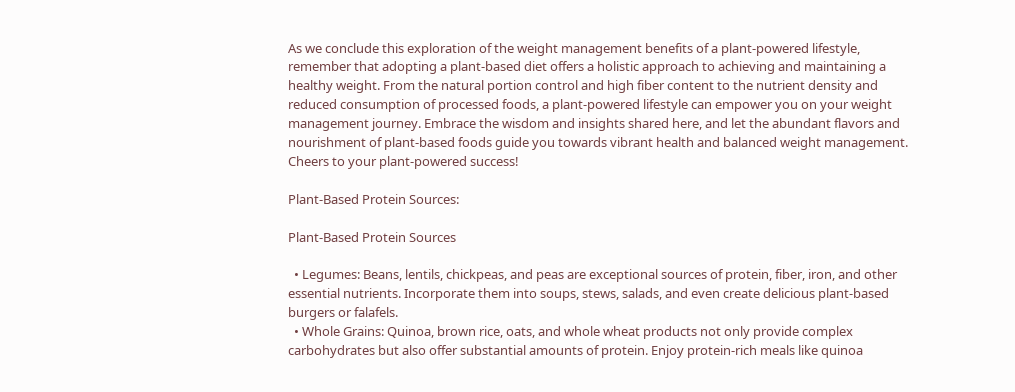As we conclude this exploration of the weight management benefits of a plant-powered lifestyle, remember that adopting a plant-based diet offers a holistic approach to achieving and maintaining a healthy weight. From the natural portion control and high fiber content to the nutrient density and reduced consumption of processed foods, a plant-powered lifestyle can empower you on your weight management journey. Embrace the wisdom and insights shared here, and let the abundant flavors and nourishment of plant-based foods guide you towards vibrant health and balanced weight management. Cheers to your plant-powered success!

Plant-Based Protein Sources:

Plant-Based Protein Sources

  • Legumes: Beans, lentils, chickpeas, and peas are exceptional sources of protein, fiber, iron, and other essential nutrients. Incorporate them into soups, stews, salads, and even create delicious plant-based burgers or falafels.
  • Whole Grains: Quinoa, brown rice, oats, and whole wheat products not only provide complex carbohydrates but also offer substantial amounts of protein. Enjoy protein-rich meals like quinoa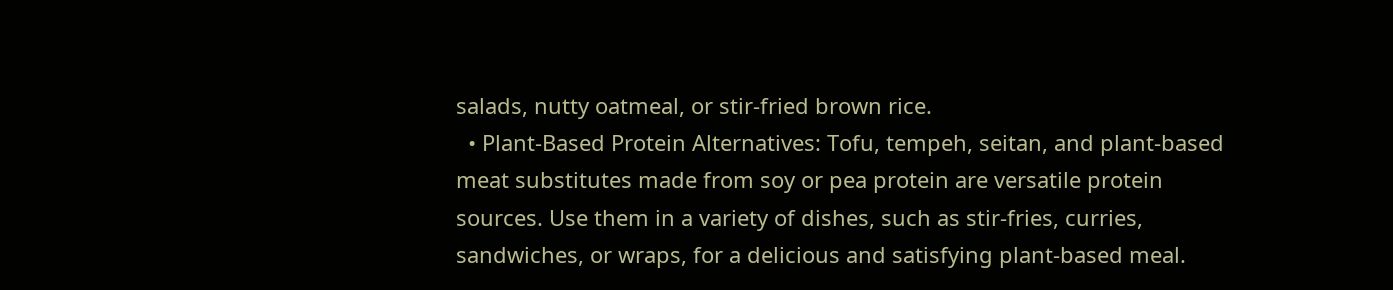salads, nutty oatmeal, or stir-fried brown rice.
  • Plant-Based Protein Alternatives: Tofu, tempeh, seitan, and plant-based meat substitutes made from soy or pea protein are versatile protein sources. Use them in a variety of dishes, such as stir-fries, curries, sandwiches, or wraps, for a delicious and satisfying plant-based meal.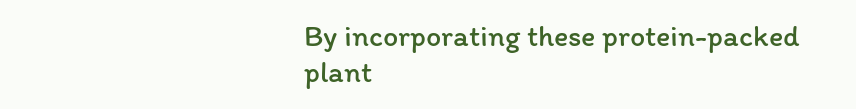By incorporating these protein-packed plant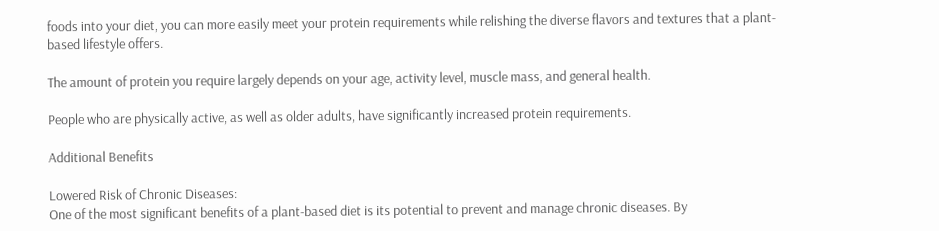foods into your diet, you can more easily meet your protein requirements while relishing the diverse flavors and textures that a plant-based lifestyle offers.

The amount of protein you require largely depends on your age, activity level, muscle mass, and general health.

People who are physically active, as well as older adults, have significantly increased protein requirements.

Additional Benefits

Lowered Risk of Chronic Diseases:
One of the most significant benefits of a plant-based diet is its potential to prevent and manage chronic diseases. By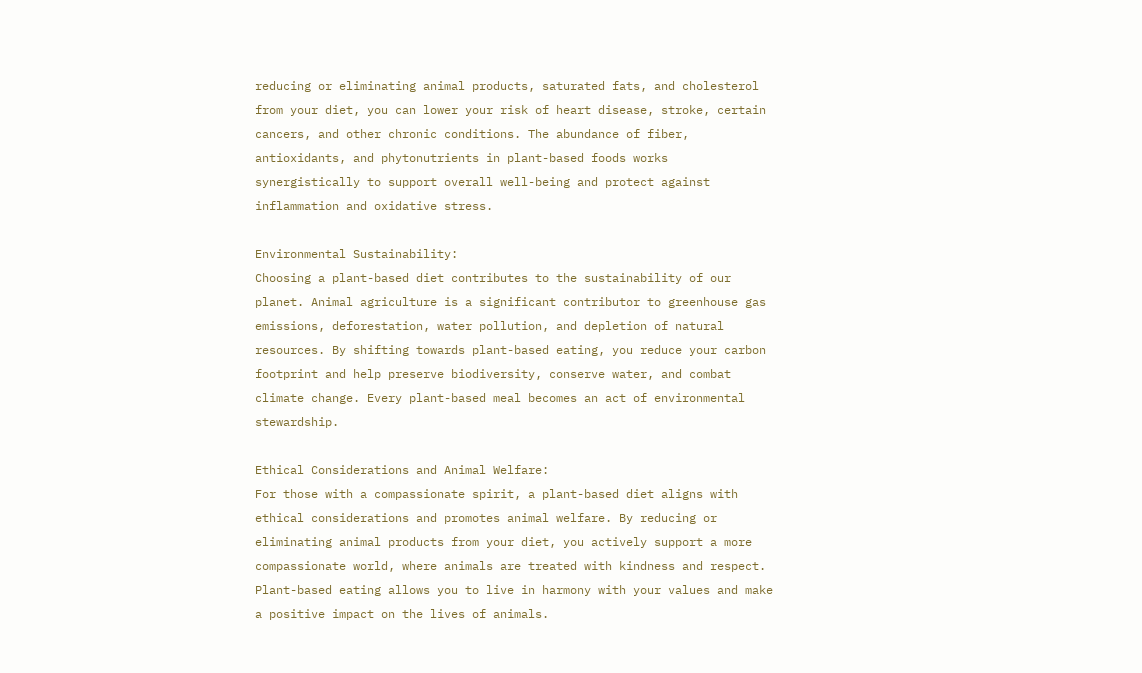reducing or eliminating animal products, saturated fats, and cholesterol from your diet, you can lower your risk of heart disease, stroke, certain cancers, and other chronic conditions. The abundance of fiber, antioxidants, and phytonutrients in plant-based foods works synergistically to support overall well-being and protect against inflammation and oxidative stress.

Environmental Sustainability:
Choosing a plant-based diet contributes to the sustainability of our planet. Animal agriculture is a significant contributor to greenhouse gas emissions, deforestation, water pollution, and depletion of natural resources. By shifting towards plant-based eating, you reduce your carbon footprint and help preserve biodiversity, conserve water, and combat climate change. Every plant-based meal becomes an act of environmental stewardship.

Ethical Considerations and Animal Welfare:
For those with a compassionate spirit, a plant-based diet aligns with ethical considerations and promotes animal welfare. By reducing or eliminating animal products from your diet, you actively support a more compassionate world, where animals are treated with kindness and respect. Plant-based eating allows you to live in harmony with your values and make a positive impact on the lives of animals.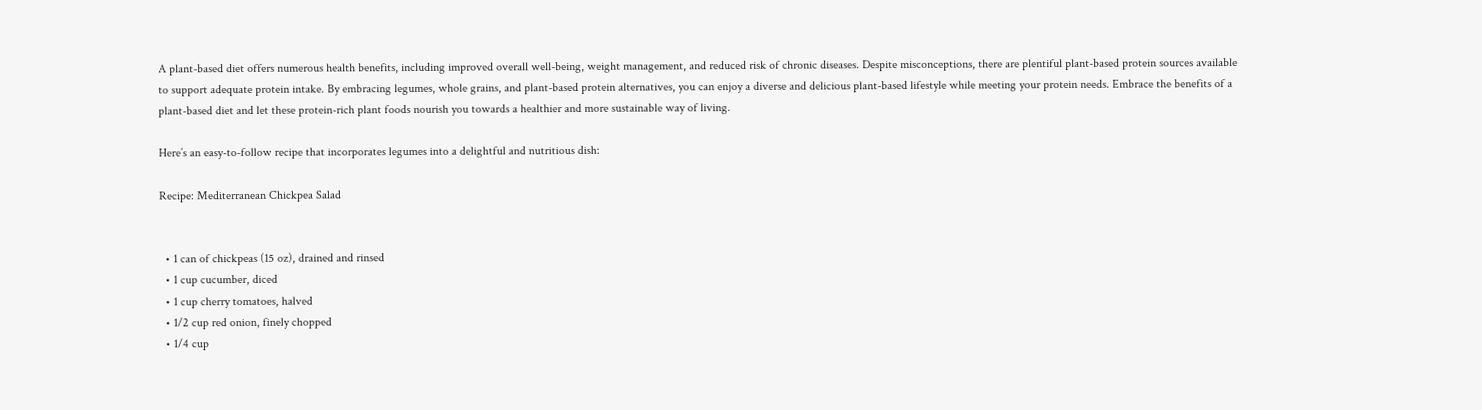A plant-based diet offers numerous health benefits, including improved overall well-being, weight management, and reduced risk of chronic diseases. Despite misconceptions, there are plentiful plant-based protein sources available to support adequate protein intake. By embracing legumes, whole grains, and plant-based protein alternatives, you can enjoy a diverse and delicious plant-based lifestyle while meeting your protein needs. Embrace the benefits of a plant-based diet and let these protein-rich plant foods nourish you towards a healthier and more sustainable way of living.

Here’s an easy-to-follow recipe that incorporates legumes into a delightful and nutritious dish:

Recipe: Mediterranean Chickpea Salad


  • 1 can of chickpeas (15 oz), drained and rinsed
  • 1 cup cucumber, diced
  • 1 cup cherry tomatoes, halved
  • 1/2 cup red onion, finely chopped
  • 1/4 cup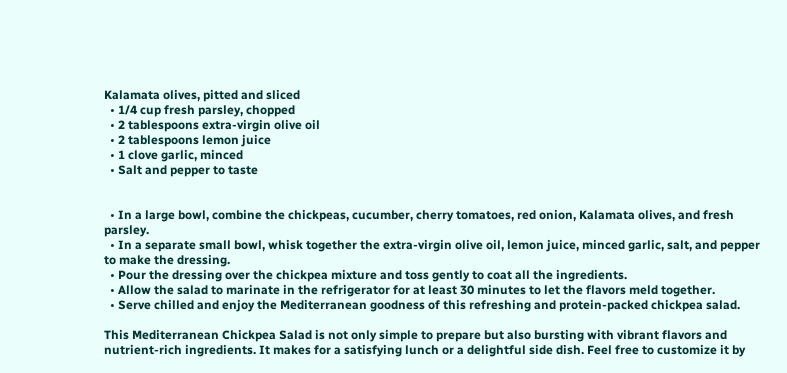Kalamata olives, pitted and sliced
  • 1/4 cup fresh parsley, chopped
  • 2 tablespoons extra-virgin olive oil
  • 2 tablespoons lemon juice
  • 1 clove garlic, minced
  • Salt and pepper to taste


  • In a large bowl, combine the chickpeas, cucumber, cherry tomatoes, red onion, Kalamata olives, and fresh parsley.
  • In a separate small bowl, whisk together the extra-virgin olive oil, lemon juice, minced garlic, salt, and pepper to make the dressing.
  • Pour the dressing over the chickpea mixture and toss gently to coat all the ingredients.
  • Allow the salad to marinate in the refrigerator for at least 30 minutes to let the flavors meld together.
  • Serve chilled and enjoy the Mediterranean goodness of this refreshing and protein-packed chickpea salad.

This Mediterranean Chickpea Salad is not only simple to prepare but also bursting with vibrant flavors and nutrient-rich ingredients. It makes for a satisfying lunch or a delightful side dish. Feel free to customize it by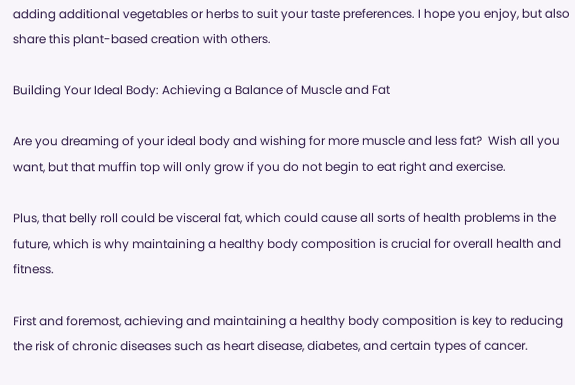adding additional vegetables or herbs to suit your taste preferences. I hope you enjoy, but also share this plant-based creation with others.

Building Your Ideal Body: Achieving a Balance of Muscle and Fat

Are you dreaming of your ideal body and wishing for more muscle and less fat?  Wish all you want, but that muffin top will only grow if you do not begin to eat right and exercise.

Plus, that belly roll could be visceral fat, which could cause all sorts of health problems in the future, which is why maintaining a healthy body composition is crucial for overall health and fitness.

First and foremost, achieving and maintaining a healthy body composition is key to reducing the risk of chronic diseases such as heart disease, diabetes, and certain types of cancer.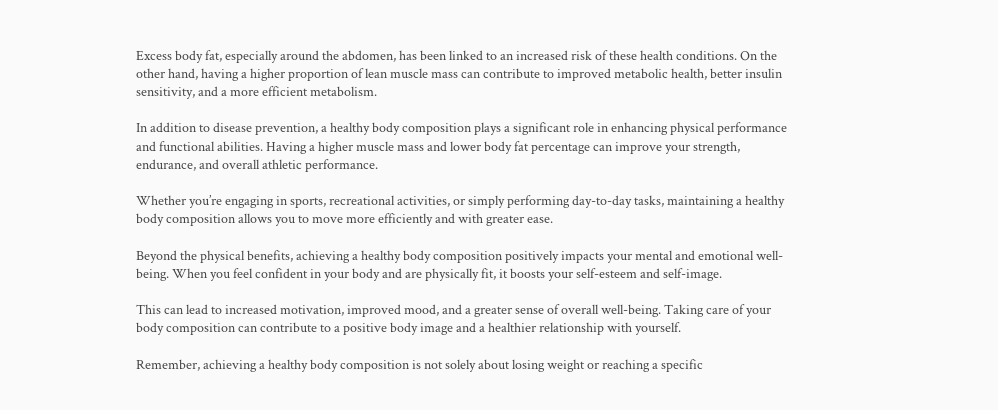Excess body fat, especially around the abdomen, has been linked to an increased risk of these health conditions. On the other hand, having a higher proportion of lean muscle mass can contribute to improved metabolic health, better insulin sensitivity, and a more efficient metabolism.

In addition to disease prevention, a healthy body composition plays a significant role in enhancing physical performance and functional abilities. Having a higher muscle mass and lower body fat percentage can improve your strength, endurance, and overall athletic performance.

Whether you’re engaging in sports, recreational activities, or simply performing day-to-day tasks, maintaining a healthy body composition allows you to move more efficiently and with greater ease.

Beyond the physical benefits, achieving a healthy body composition positively impacts your mental and emotional well-being. When you feel confident in your body and are physically fit, it boosts your self-esteem and self-image.

This can lead to increased motivation, improved mood, and a greater sense of overall well-being. Taking care of your body composition can contribute to a positive body image and a healthier relationship with yourself.

Remember, achieving a healthy body composition is not solely about losing weight or reaching a specific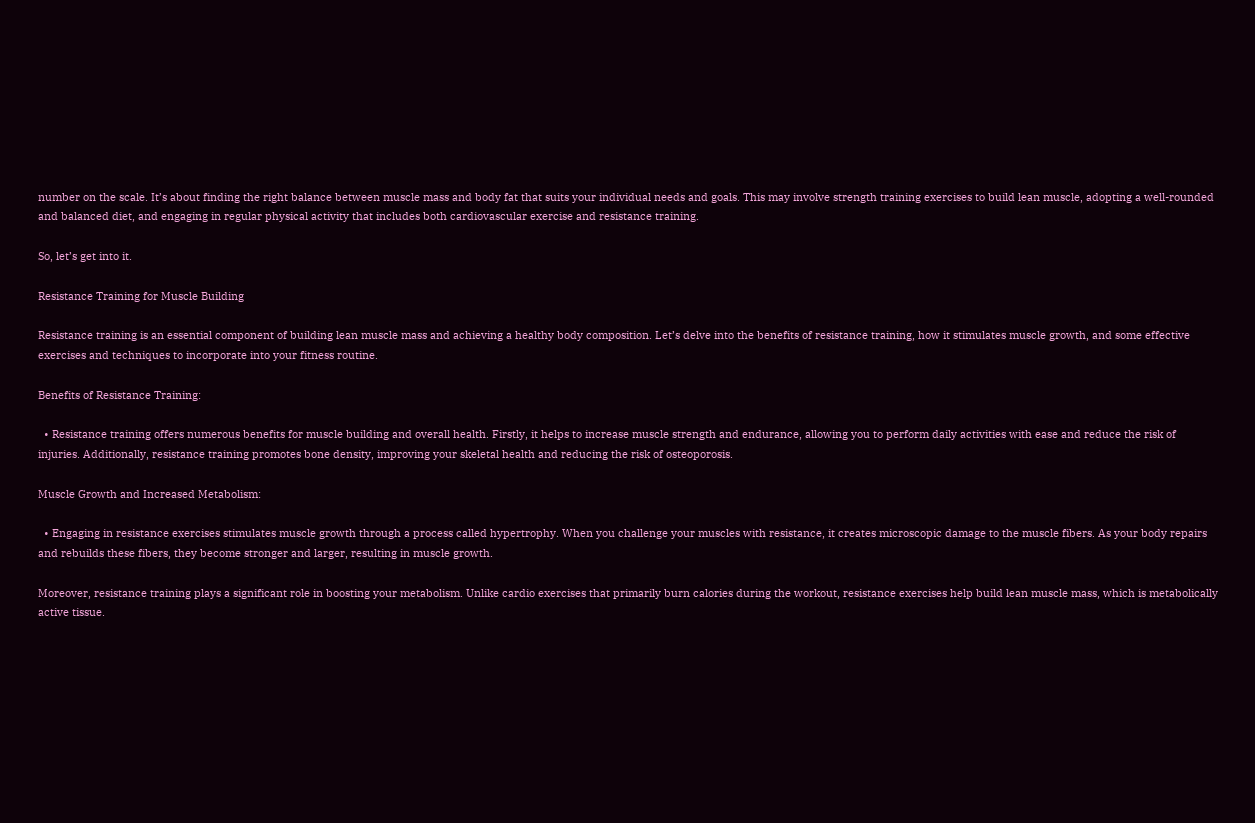number on the scale. It’s about finding the right balance between muscle mass and body fat that suits your individual needs and goals. This may involve strength training exercises to build lean muscle, adopting a well-rounded and balanced diet, and engaging in regular physical activity that includes both cardiovascular exercise and resistance training.

So, let’s get into it.

Resistance Training for Muscle Building

Resistance training is an essential component of building lean muscle mass and achieving a healthy body composition. Let’s delve into the benefits of resistance training, how it stimulates muscle growth, and some effective exercises and techniques to incorporate into your fitness routine.

Benefits of Resistance Training:

  • Resistance training offers numerous benefits for muscle building and overall health. Firstly, it helps to increase muscle strength and endurance, allowing you to perform daily activities with ease and reduce the risk of injuries. Additionally, resistance training promotes bone density, improving your skeletal health and reducing the risk of osteoporosis.

Muscle Growth and Increased Metabolism:

  • Engaging in resistance exercises stimulates muscle growth through a process called hypertrophy. When you challenge your muscles with resistance, it creates microscopic damage to the muscle fibers. As your body repairs and rebuilds these fibers, they become stronger and larger, resulting in muscle growth.

Moreover, resistance training plays a significant role in boosting your metabolism. Unlike cardio exercises that primarily burn calories during the workout, resistance exercises help build lean muscle mass, which is metabolically active tissue.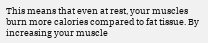This means that even at rest, your muscles burn more calories compared to fat tissue. By increasing your muscle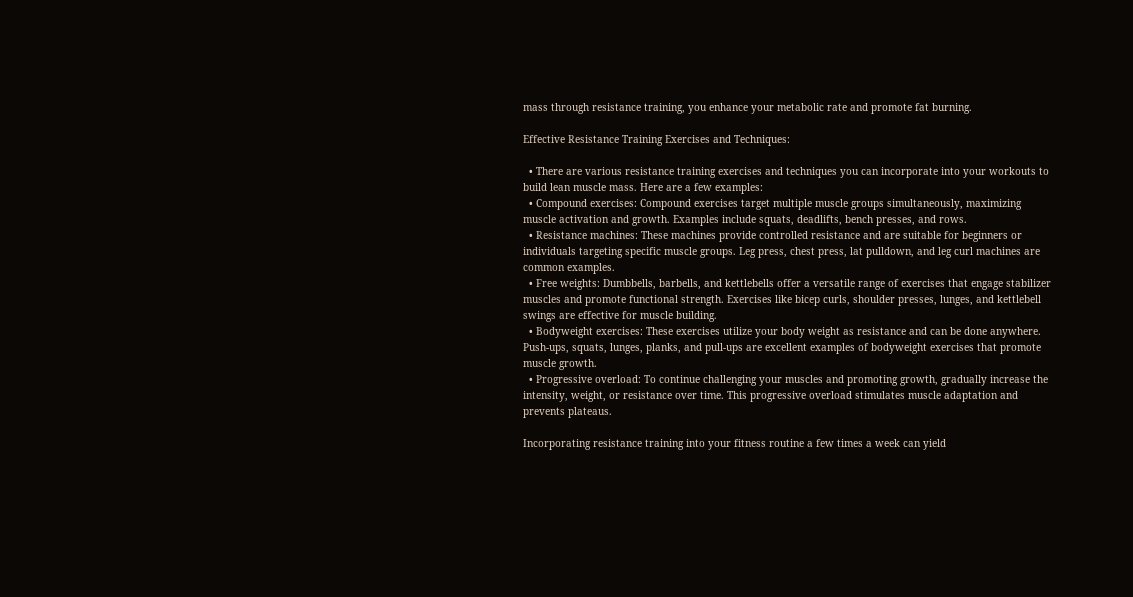mass through resistance training, you enhance your metabolic rate and promote fat burning.

Effective Resistance Training Exercises and Techniques:

  • There are various resistance training exercises and techniques you can incorporate into your workouts to build lean muscle mass. Here are a few examples:
  • Compound exercises: Compound exercises target multiple muscle groups simultaneously, maximizing muscle activation and growth. Examples include squats, deadlifts, bench presses, and rows.
  • Resistance machines: These machines provide controlled resistance and are suitable for beginners or individuals targeting specific muscle groups. Leg press, chest press, lat pulldown, and leg curl machines are common examples.
  • Free weights: Dumbbells, barbells, and kettlebells offer a versatile range of exercises that engage stabilizer muscles and promote functional strength. Exercises like bicep curls, shoulder presses, lunges, and kettlebell swings are effective for muscle building.
  • Bodyweight exercises: These exercises utilize your body weight as resistance and can be done anywhere. Push-ups, squats, lunges, planks, and pull-ups are excellent examples of bodyweight exercises that promote muscle growth.
  • Progressive overload: To continue challenging your muscles and promoting growth, gradually increase the intensity, weight, or resistance over time. This progressive overload stimulates muscle adaptation and prevents plateaus.

Incorporating resistance training into your fitness routine a few times a week can yield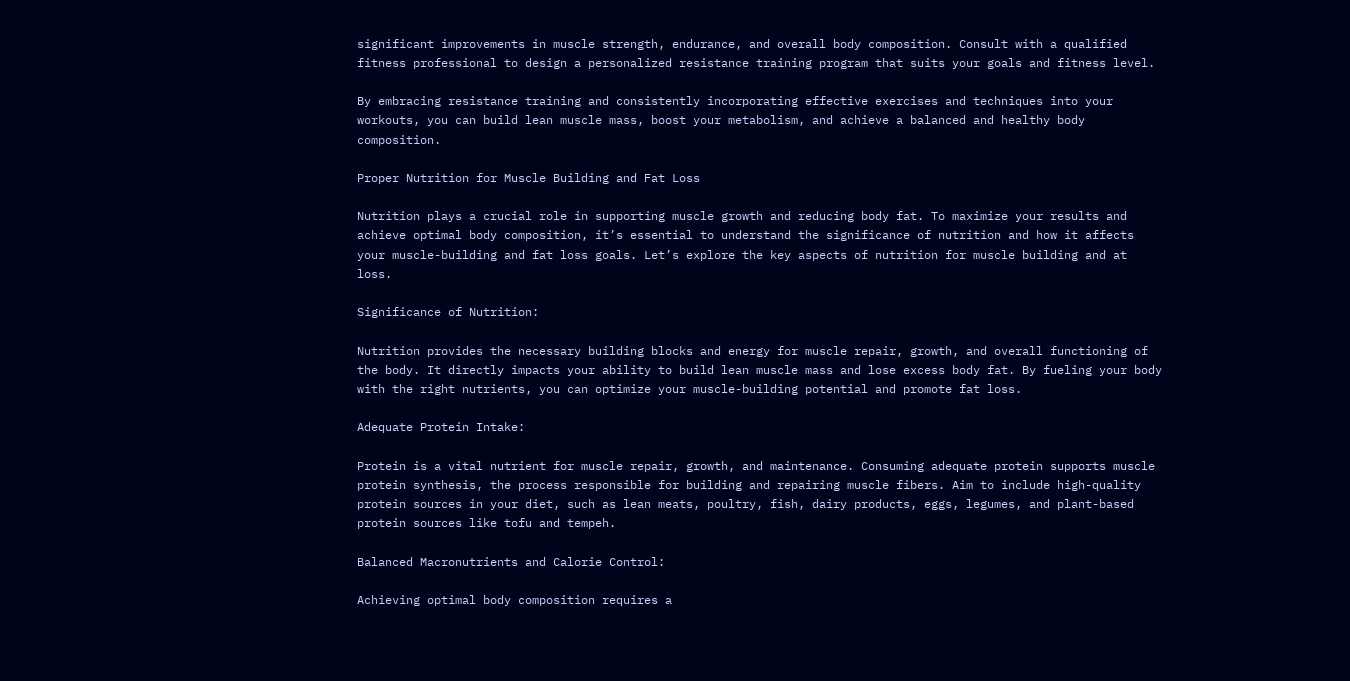significant improvements in muscle strength, endurance, and overall body composition. Consult with a qualified fitness professional to design a personalized resistance training program that suits your goals and fitness level.

By embracing resistance training and consistently incorporating effective exercises and techniques into your workouts, you can build lean muscle mass, boost your metabolism, and achieve a balanced and healthy body composition.

Proper Nutrition for Muscle Building and Fat Loss

Nutrition plays a crucial role in supporting muscle growth and reducing body fat. To maximize your results and achieve optimal body composition, it’s essential to understand the significance of nutrition and how it affects your muscle-building and fat loss goals. Let’s explore the key aspects of nutrition for muscle building and at loss.

Significance of Nutrition:

Nutrition provides the necessary building blocks and energy for muscle repair, growth, and overall functioning of the body. It directly impacts your ability to build lean muscle mass and lose excess body fat. By fueling your body with the right nutrients, you can optimize your muscle-building potential and promote fat loss.

Adequate Protein Intake:

Protein is a vital nutrient for muscle repair, growth, and maintenance. Consuming adequate protein supports muscle protein synthesis, the process responsible for building and repairing muscle fibers. Aim to include high-quality protein sources in your diet, such as lean meats, poultry, fish, dairy products, eggs, legumes, and plant-based protein sources like tofu and tempeh.

Balanced Macronutrients and Calorie Control:

Achieving optimal body composition requires a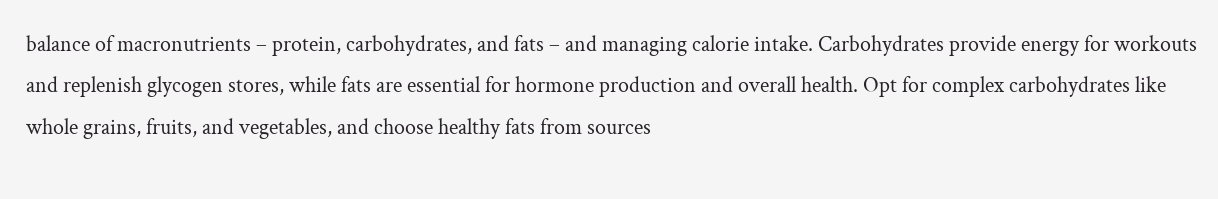balance of macronutrients – protein, carbohydrates, and fats – and managing calorie intake. Carbohydrates provide energy for workouts and replenish glycogen stores, while fats are essential for hormone production and overall health. Opt for complex carbohydrates like whole grains, fruits, and vegetables, and choose healthy fats from sources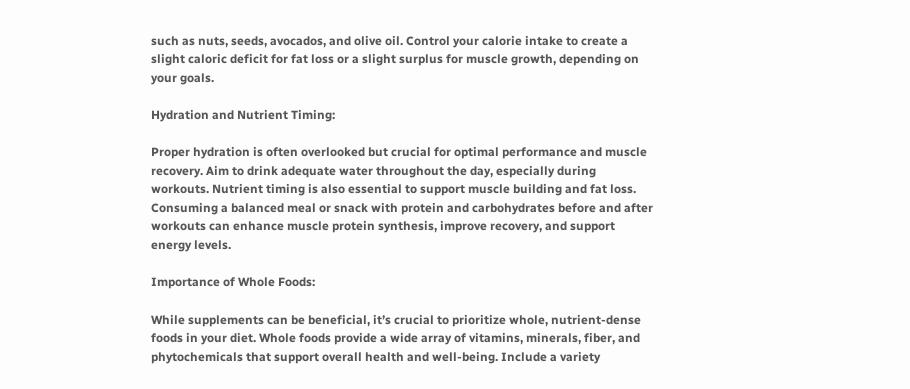such as nuts, seeds, avocados, and olive oil. Control your calorie intake to create a slight caloric deficit for fat loss or a slight surplus for muscle growth, depending on your goals.

Hydration and Nutrient Timing:

Proper hydration is often overlooked but crucial for optimal performance and muscle recovery. Aim to drink adequate water throughout the day, especially during workouts. Nutrient timing is also essential to support muscle building and fat loss. Consuming a balanced meal or snack with protein and carbohydrates before and after workouts can enhance muscle protein synthesis, improve recovery, and support energy levels.

Importance of Whole Foods:

While supplements can be beneficial, it’s crucial to prioritize whole, nutrient-dense foods in your diet. Whole foods provide a wide array of vitamins, minerals, fiber, and phytochemicals that support overall health and well-being. Include a variety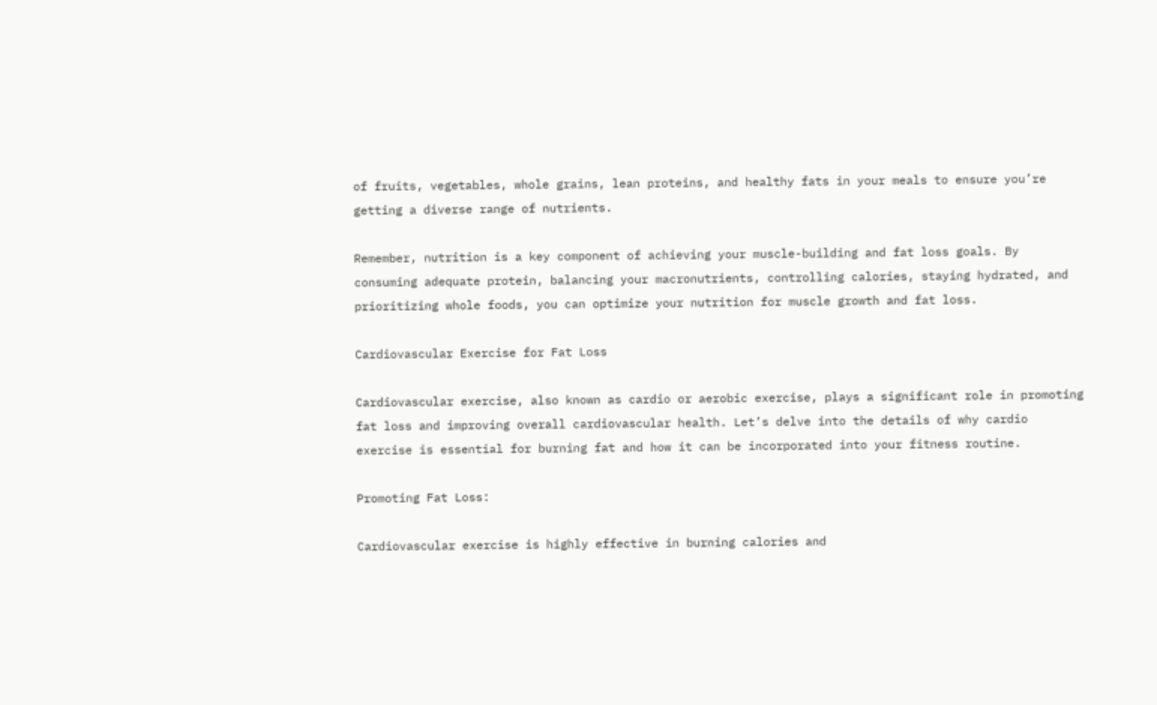of fruits, vegetables, whole grains, lean proteins, and healthy fats in your meals to ensure you’re getting a diverse range of nutrients.

Remember, nutrition is a key component of achieving your muscle-building and fat loss goals. By consuming adequate protein, balancing your macronutrients, controlling calories, staying hydrated, and prioritizing whole foods, you can optimize your nutrition for muscle growth and fat loss.

Cardiovascular Exercise for Fat Loss

Cardiovascular exercise, also known as cardio or aerobic exercise, plays a significant role in promoting fat loss and improving overall cardiovascular health. Let’s delve into the details of why cardio exercise is essential for burning fat and how it can be incorporated into your fitness routine.

Promoting Fat Loss:

Cardiovascular exercise is highly effective in burning calories and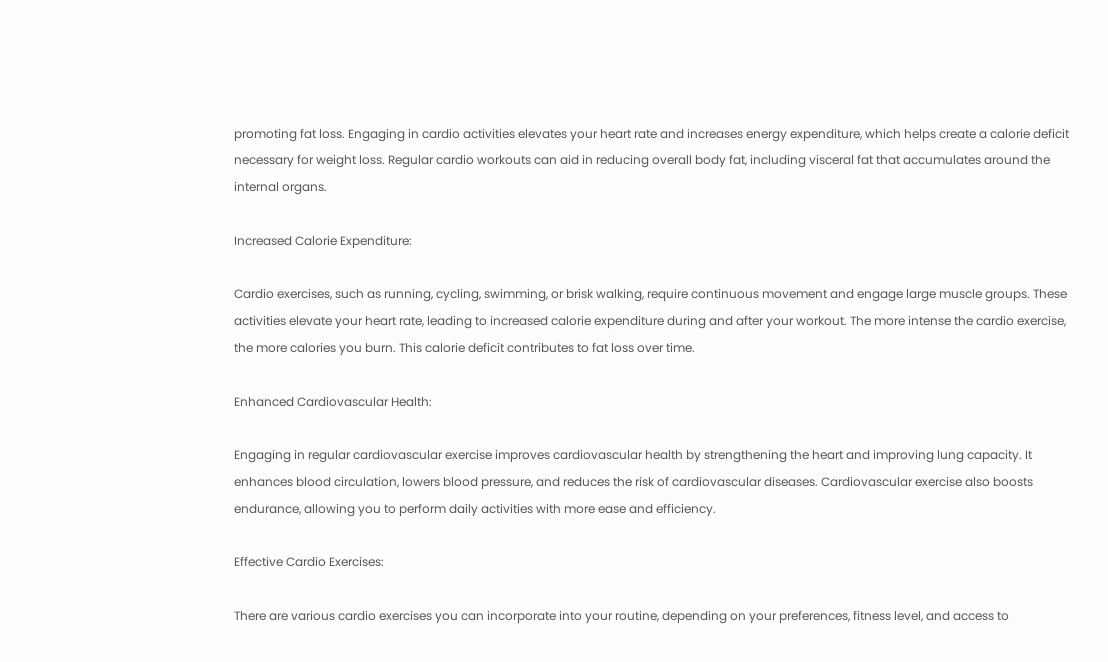promoting fat loss. Engaging in cardio activities elevates your heart rate and increases energy expenditure, which helps create a calorie deficit necessary for weight loss. Regular cardio workouts can aid in reducing overall body fat, including visceral fat that accumulates around the internal organs.

Increased Calorie Expenditure:

Cardio exercises, such as running, cycling, swimming, or brisk walking, require continuous movement and engage large muscle groups. These activities elevate your heart rate, leading to increased calorie expenditure during and after your workout. The more intense the cardio exercise, the more calories you burn. This calorie deficit contributes to fat loss over time.

Enhanced Cardiovascular Health:

Engaging in regular cardiovascular exercise improves cardiovascular health by strengthening the heart and improving lung capacity. It enhances blood circulation, lowers blood pressure, and reduces the risk of cardiovascular diseases. Cardiovascular exercise also boosts endurance, allowing you to perform daily activities with more ease and efficiency.

Effective Cardio Exercises:

There are various cardio exercises you can incorporate into your routine, depending on your preferences, fitness level, and access to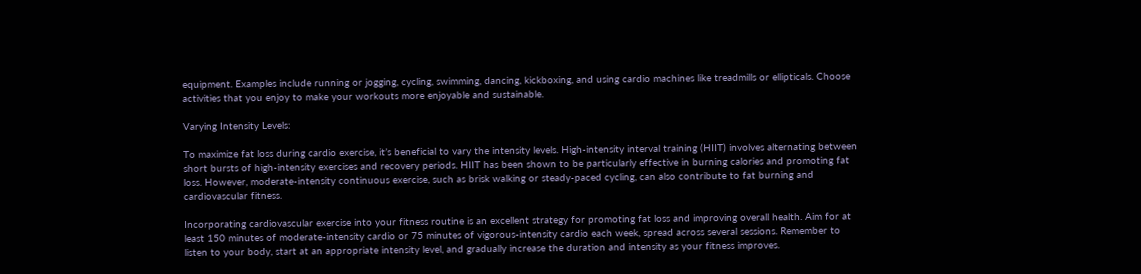equipment. Examples include running or jogging, cycling, swimming, dancing, kickboxing, and using cardio machines like treadmills or ellipticals. Choose activities that you enjoy to make your workouts more enjoyable and sustainable.

Varying Intensity Levels:

To maximize fat loss during cardio exercise, it’s beneficial to vary the intensity levels. High-intensity interval training (HIIT) involves alternating between short bursts of high-intensity exercises and recovery periods. HIIT has been shown to be particularly effective in burning calories and promoting fat loss. However, moderate-intensity continuous exercise, such as brisk walking or steady-paced cycling, can also contribute to fat burning and cardiovascular fitness.

Incorporating cardiovascular exercise into your fitness routine is an excellent strategy for promoting fat loss and improving overall health. Aim for at least 150 minutes of moderate-intensity cardio or 75 minutes of vigorous-intensity cardio each week, spread across several sessions. Remember to listen to your body, start at an appropriate intensity level, and gradually increase the duration and intensity as your fitness improves.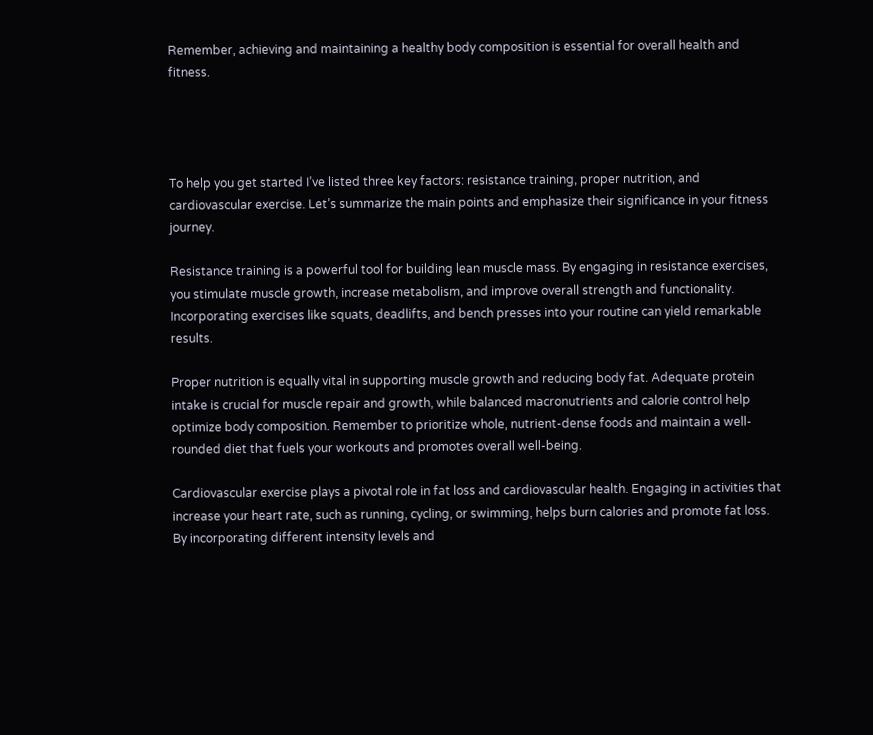Remember, achieving and maintaining a healthy body composition is essential for overall health and fitness.




To help you get started I’ve listed three key factors: resistance training, proper nutrition, and cardiovascular exercise. Let’s summarize the main points and emphasize their significance in your fitness journey.

Resistance training is a powerful tool for building lean muscle mass. By engaging in resistance exercises, you stimulate muscle growth, increase metabolism, and improve overall strength and functionality. Incorporating exercises like squats, deadlifts, and bench presses into your routine can yield remarkable results.

Proper nutrition is equally vital in supporting muscle growth and reducing body fat. Adequate protein intake is crucial for muscle repair and growth, while balanced macronutrients and calorie control help optimize body composition. Remember to prioritize whole, nutrient-dense foods and maintain a well-rounded diet that fuels your workouts and promotes overall well-being.

Cardiovascular exercise plays a pivotal role in fat loss and cardiovascular health. Engaging in activities that increase your heart rate, such as running, cycling, or swimming, helps burn calories and promote fat loss. By incorporating different intensity levels and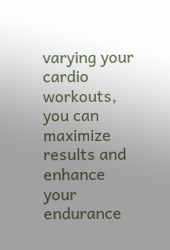varying your cardio workouts, you can maximize results and enhance your endurance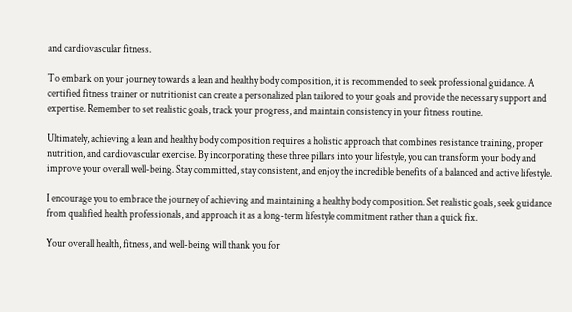and cardiovascular fitness.

To embark on your journey towards a lean and healthy body composition, it is recommended to seek professional guidance. A certified fitness trainer or nutritionist can create a personalized plan tailored to your goals and provide the necessary support and expertise. Remember to set realistic goals, track your progress, and maintain consistency in your fitness routine.

Ultimately, achieving a lean and healthy body composition requires a holistic approach that combines resistance training, proper nutrition, and cardiovascular exercise. By incorporating these three pillars into your lifestyle, you can transform your body and improve your overall well-being. Stay committed, stay consistent, and enjoy the incredible benefits of a balanced and active lifestyle.

I encourage you to embrace the journey of achieving and maintaining a healthy body composition. Set realistic goals, seek guidance from qualified health professionals, and approach it as a long-term lifestyle commitment rather than a quick fix.

Your overall health, fitness, and well-being will thank you for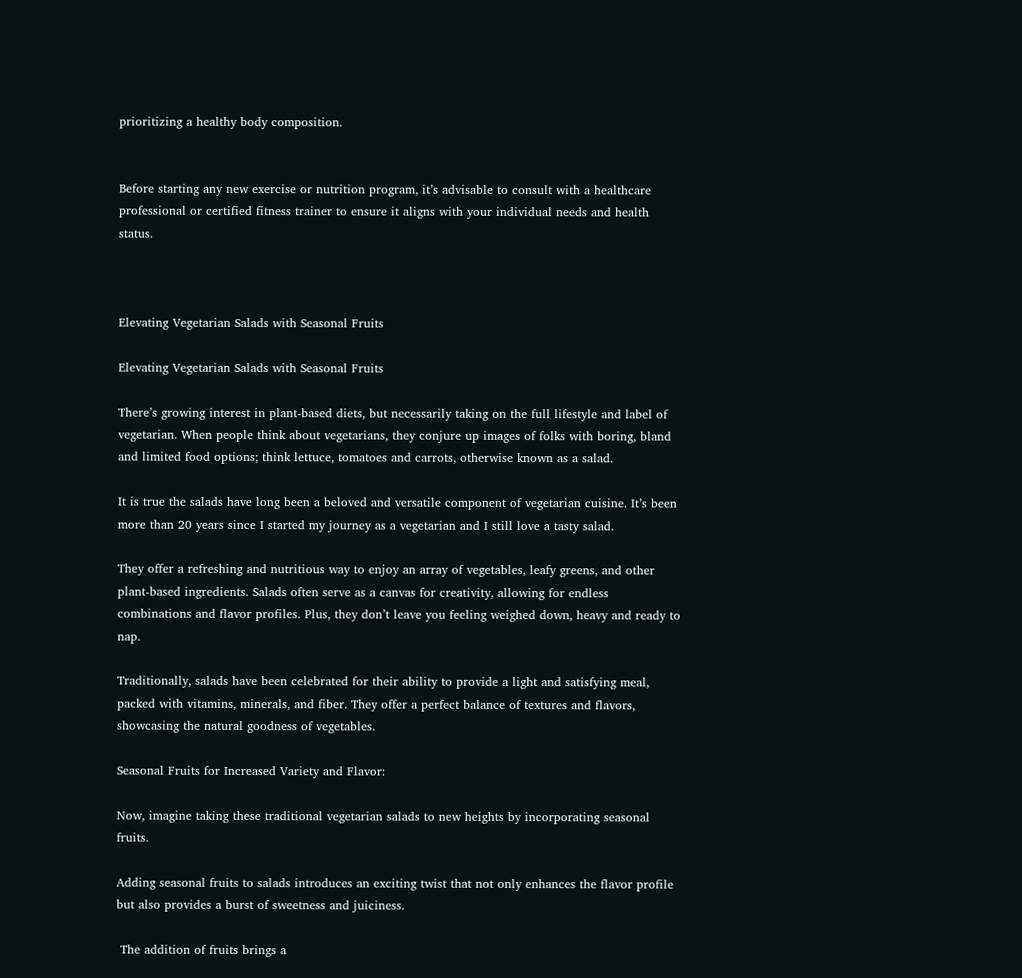prioritizing a healthy body composition.


Before starting any new exercise or nutrition program, it’s advisable to consult with a healthcare professional or certified fitness trainer to ensure it aligns with your individual needs and health status.



Elevating Vegetarian Salads with Seasonal Fruits

Elevating Vegetarian Salads with Seasonal Fruits

There’s growing interest in plant-based diets, but necessarily taking on the full lifestyle and label of vegetarian. When people think about vegetarians, they conjure up images of folks with boring, bland and limited food options; think lettuce, tomatoes and carrots, otherwise known as a salad.

It is true the salads have long been a beloved and versatile component of vegetarian cuisine. It’s been more than 20 years since I started my journey as a vegetarian and I still love a tasty salad.

They offer a refreshing and nutritious way to enjoy an array of vegetables, leafy greens, and other plant-based ingredients. Salads often serve as a canvas for creativity, allowing for endless combinations and flavor profiles. Plus, they don’t leave you feeling weighed down, heavy and ready to nap.

Traditionally, salads have been celebrated for their ability to provide a light and satisfying meal, packed with vitamins, minerals, and fiber. They offer a perfect balance of textures and flavors, showcasing the natural goodness of vegetables.

Seasonal Fruits for Increased Variety and Flavor:

Now, imagine taking these traditional vegetarian salads to new heights by incorporating seasonal fruits.

Adding seasonal fruits to salads introduces an exciting twist that not only enhances the flavor profile but also provides a burst of sweetness and juiciness.

 The addition of fruits brings a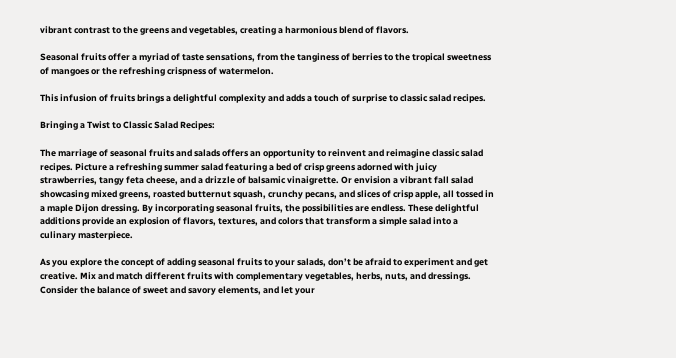vibrant contrast to the greens and vegetables, creating a harmonious blend of flavors.

Seasonal fruits offer a myriad of taste sensations, from the tanginess of berries to the tropical sweetness of mangoes or the refreshing crispness of watermelon.

This infusion of fruits brings a delightful complexity and adds a touch of surprise to classic salad recipes.

Bringing a Twist to Classic Salad Recipes:

The marriage of seasonal fruits and salads offers an opportunity to reinvent and reimagine classic salad recipes. Picture a refreshing summer salad featuring a bed of crisp greens adorned with juicy strawberries, tangy feta cheese, and a drizzle of balsamic vinaigrette. Or envision a vibrant fall salad showcasing mixed greens, roasted butternut squash, crunchy pecans, and slices of crisp apple, all tossed in a maple Dijon dressing. By incorporating seasonal fruits, the possibilities are endless. These delightful additions provide an explosion of flavors, textures, and colors that transform a simple salad into a culinary masterpiece.

As you explore the concept of adding seasonal fruits to your salads, don’t be afraid to experiment and get creative. Mix and match different fruits with complementary vegetables, herbs, nuts, and dressings. Consider the balance of sweet and savory elements, and let your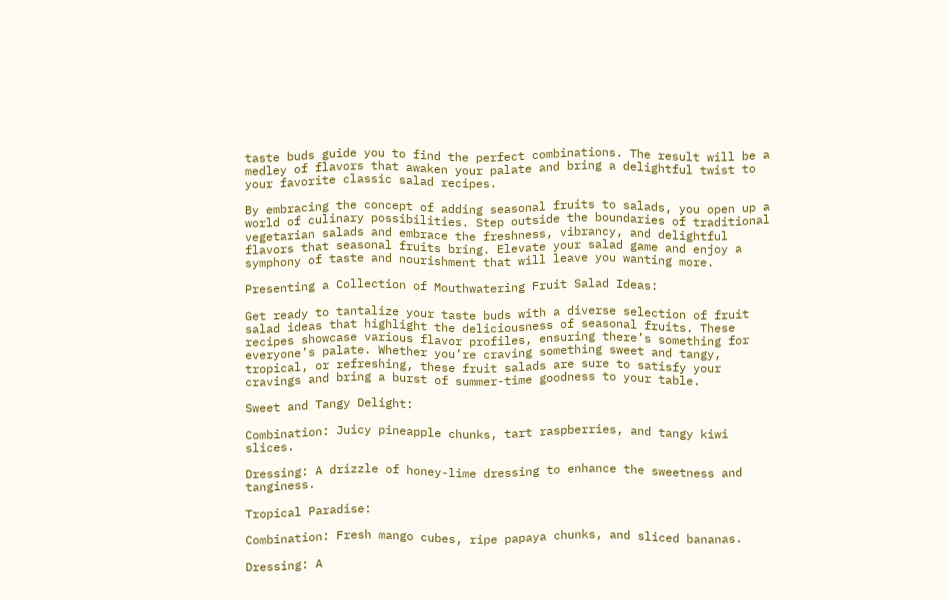taste buds guide you to find the perfect combinations. The result will be a medley of flavors that awaken your palate and bring a delightful twist to your favorite classic salad recipes.

By embracing the concept of adding seasonal fruits to salads, you open up a world of culinary possibilities. Step outside the boundaries of traditional vegetarian salads and embrace the freshness, vibrancy, and delightful flavors that seasonal fruits bring. Elevate your salad game and enjoy a symphony of taste and nourishment that will leave you wanting more.

Presenting a Collection of Mouthwatering Fruit Salad Ideas:

Get ready to tantalize your taste buds with a diverse selection of fruit salad ideas that highlight the deliciousness of seasonal fruits. These recipes showcase various flavor profiles, ensuring there’s something for everyone’s palate. Whether you’re craving something sweet and tangy, tropical, or refreshing, these fruit salads are sure to satisfy your cravings and bring a burst of summer-time goodness to your table.

Sweet and Tangy Delight:

Combination: Juicy pineapple chunks, tart raspberries, and tangy kiwi slices.

Dressing: A drizzle of honey-lime dressing to enhance the sweetness and tanginess.

Tropical Paradise:

Combination: Fresh mango cubes, ripe papaya chunks, and sliced bananas.

Dressing: A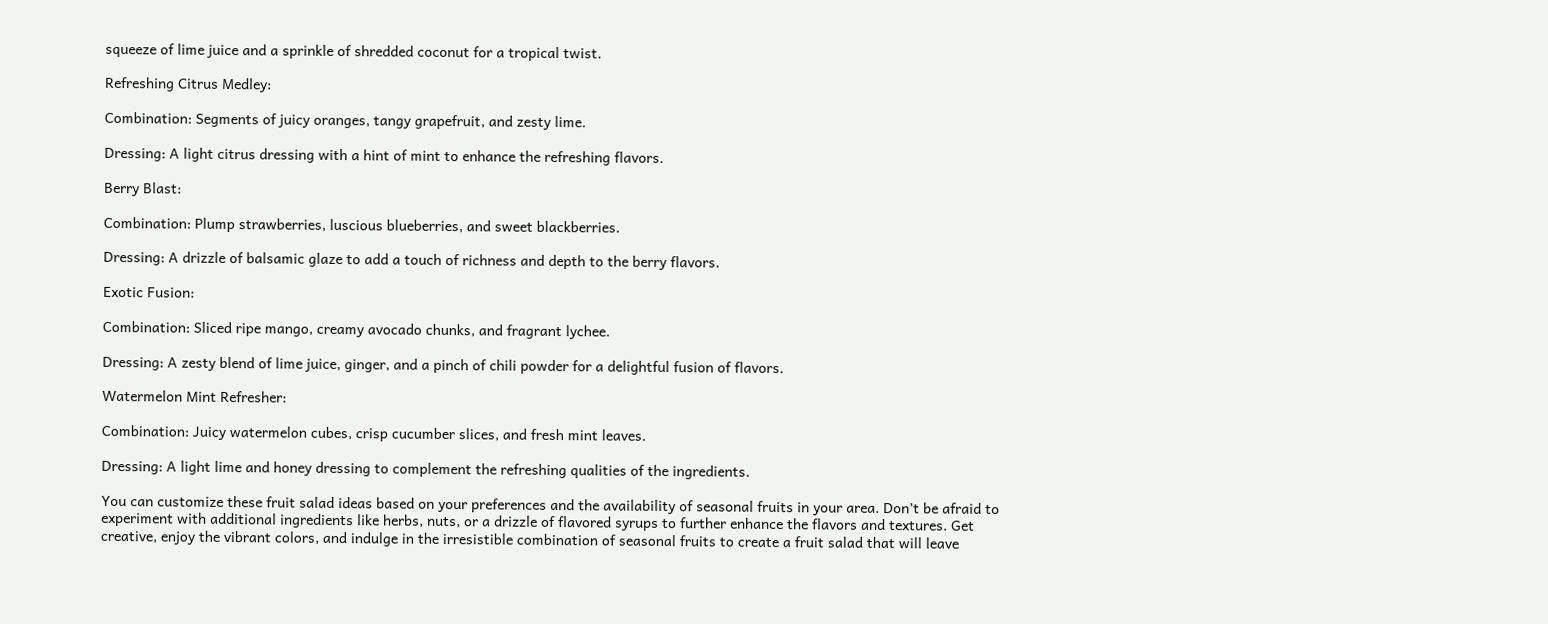squeeze of lime juice and a sprinkle of shredded coconut for a tropical twist.

Refreshing Citrus Medley:

Combination: Segments of juicy oranges, tangy grapefruit, and zesty lime.

Dressing: A light citrus dressing with a hint of mint to enhance the refreshing flavors.

Berry Blast:

Combination: Plump strawberries, luscious blueberries, and sweet blackberries.

Dressing: A drizzle of balsamic glaze to add a touch of richness and depth to the berry flavors.

Exotic Fusion:

Combination: Sliced ripe mango, creamy avocado chunks, and fragrant lychee.

Dressing: A zesty blend of lime juice, ginger, and a pinch of chili powder for a delightful fusion of flavors.

Watermelon Mint Refresher:

Combination: Juicy watermelon cubes, crisp cucumber slices, and fresh mint leaves.

Dressing: A light lime and honey dressing to complement the refreshing qualities of the ingredients.

You can customize these fruit salad ideas based on your preferences and the availability of seasonal fruits in your area. Don’t be afraid to experiment with additional ingredients like herbs, nuts, or a drizzle of flavored syrups to further enhance the flavors and textures. Get creative, enjoy the vibrant colors, and indulge in the irresistible combination of seasonal fruits to create a fruit salad that will leave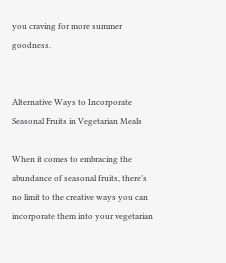you craving for more summer goodness.


Alternative Ways to Incorporate Seasonal Fruits in Vegetarian Meals

When it comes to embracing the abundance of seasonal fruits, there’s no limit to the creative ways you can incorporate them into your vegetarian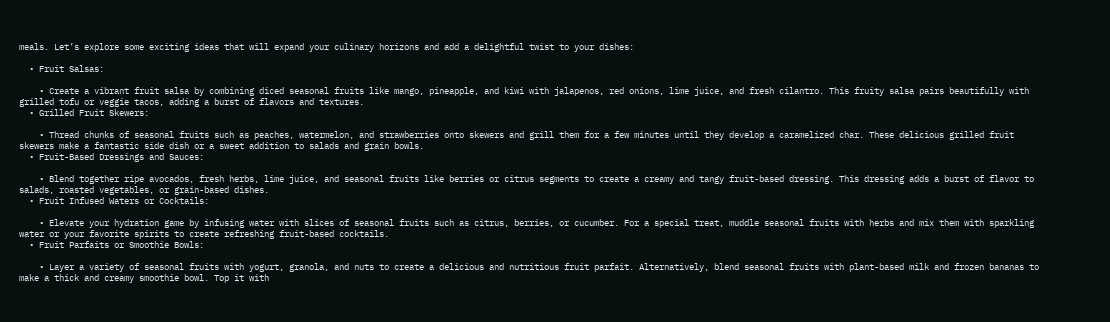meals. Let’s explore some exciting ideas that will expand your culinary horizons and add a delightful twist to your dishes:

  • Fruit Salsas:

    • Create a vibrant fruit salsa by combining diced seasonal fruits like mango, pineapple, and kiwi with jalapenos, red onions, lime juice, and fresh cilantro. This fruity salsa pairs beautifully with grilled tofu or veggie tacos, adding a burst of flavors and textures.
  • Grilled Fruit Skewers:

    • Thread chunks of seasonal fruits such as peaches, watermelon, and strawberries onto skewers and grill them for a few minutes until they develop a caramelized char. These delicious grilled fruit skewers make a fantastic side dish or a sweet addition to salads and grain bowls.
  • Fruit-Based Dressings and Sauces:

    • Blend together ripe avocados, fresh herbs, lime juice, and seasonal fruits like berries or citrus segments to create a creamy and tangy fruit-based dressing. This dressing adds a burst of flavor to salads, roasted vegetables, or grain-based dishes.
  • Fruit Infused Waters or Cocktails:

    • Elevate your hydration game by infusing water with slices of seasonal fruits such as citrus, berries, or cucumber. For a special treat, muddle seasonal fruits with herbs and mix them with sparkling water or your favorite spirits to create refreshing fruit-based cocktails.
  • Fruit Parfaits or Smoothie Bowls:

    • Layer a variety of seasonal fruits with yogurt, granola, and nuts to create a delicious and nutritious fruit parfait. Alternatively, blend seasonal fruits with plant-based milk and frozen bananas to make a thick and creamy smoothie bowl. Top it with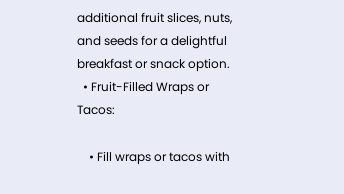additional fruit slices, nuts, and seeds for a delightful breakfast or snack option.
  • Fruit-Filled Wraps or Tacos:

    • Fill wraps or tacos with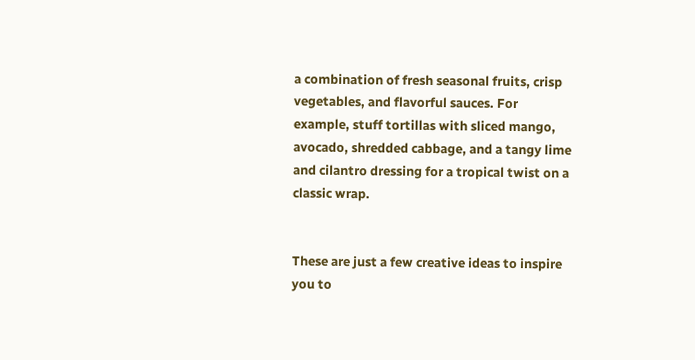a combination of fresh seasonal fruits, crisp vegetables, and flavorful sauces. For example, stuff tortillas with sliced mango, avocado, shredded cabbage, and a tangy lime and cilantro dressing for a tropical twist on a classic wrap.


These are just a few creative ideas to inspire you to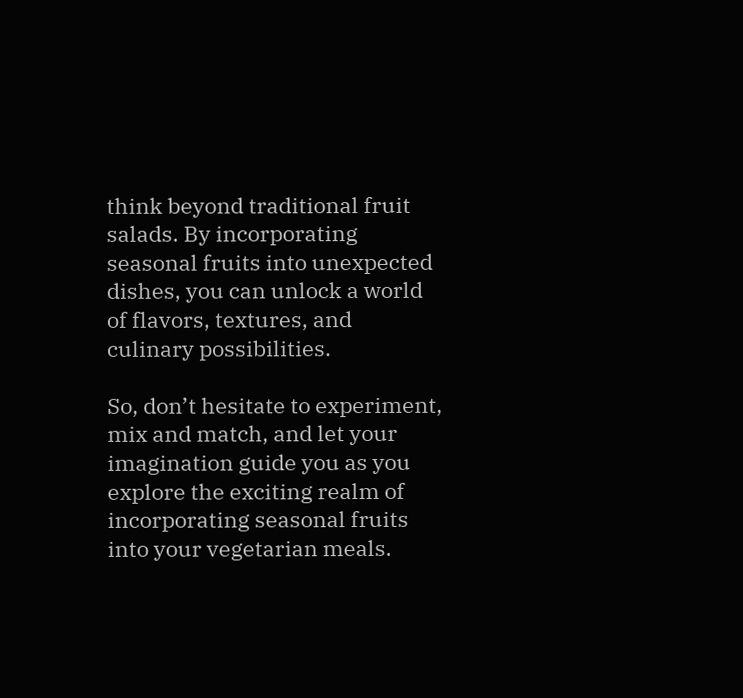think beyond traditional fruit salads. By incorporating seasonal fruits into unexpected dishes, you can unlock a world of flavors, textures, and culinary possibilities.

So, don’t hesitate to experiment, mix and match, and let your imagination guide you as you explore the exciting realm of incorporating seasonal fruits into your vegetarian meals.